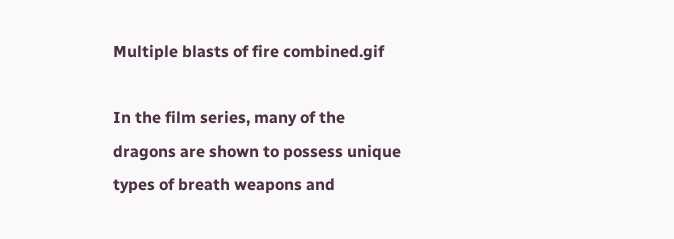Multiple blasts of fire combined.gif

In the film series, many of the dragons are shown to possess unique types of breath weapons and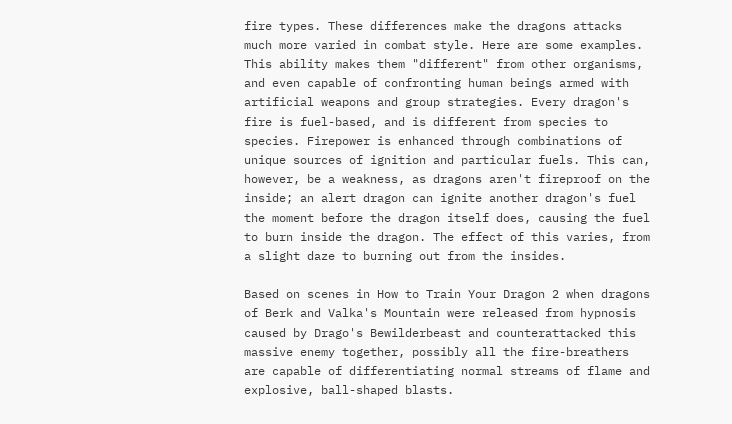fire types. These differences make the dragons attacks much more varied in combat style. Here are some examples. This ability makes them "different" from other organisms, and even capable of confronting human beings armed with artificial weapons and group strategies. Every dragon's fire is fuel-based, and is different from species to species. Firepower is enhanced through combinations of unique sources of ignition and particular fuels. This can, however, be a weakness, as dragons aren't fireproof on the inside; an alert dragon can ignite another dragon's fuel the moment before the dragon itself does, causing the fuel to burn inside the dragon. The effect of this varies, from a slight daze to burning out from the insides.

Based on scenes in How to Train Your Dragon 2 when dragons of Berk and Valka's Mountain were released from hypnosis caused by Drago's Bewilderbeast and counterattacked this massive enemy together, possibly all the fire-breathers are capable of differentiating normal streams of flame and explosive, ball-shaped blasts.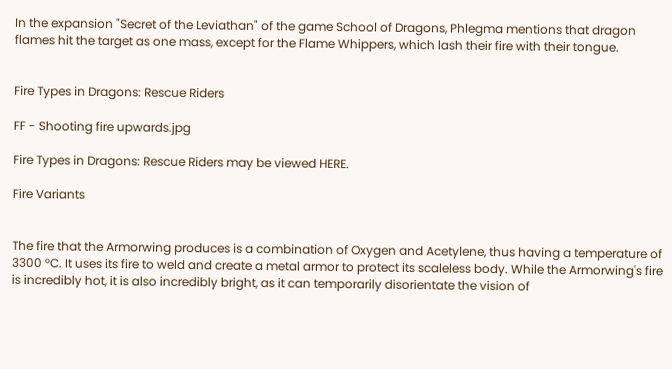In the expansion "Secret of the Leviathan" of the game School of Dragons, Phlegma mentions that dragon flames hit the target as one mass, except for the Flame Whippers, which lash their fire with their tongue.


Fire Types in Dragons: Rescue Riders

FF - Shooting fire upwards.jpg

Fire Types in Dragons: Rescue Riders may be viewed HERE.

Fire Variants


The fire that the Armorwing produces is a combination of Oxygen and Acetylene, thus having a temperature of 3300 °C. It uses its fire to weld and create a metal armor to protect its scaleless body. While the Armorwing's fire is incredibly hot, it is also incredibly bright, as it can temporarily disorientate the vision of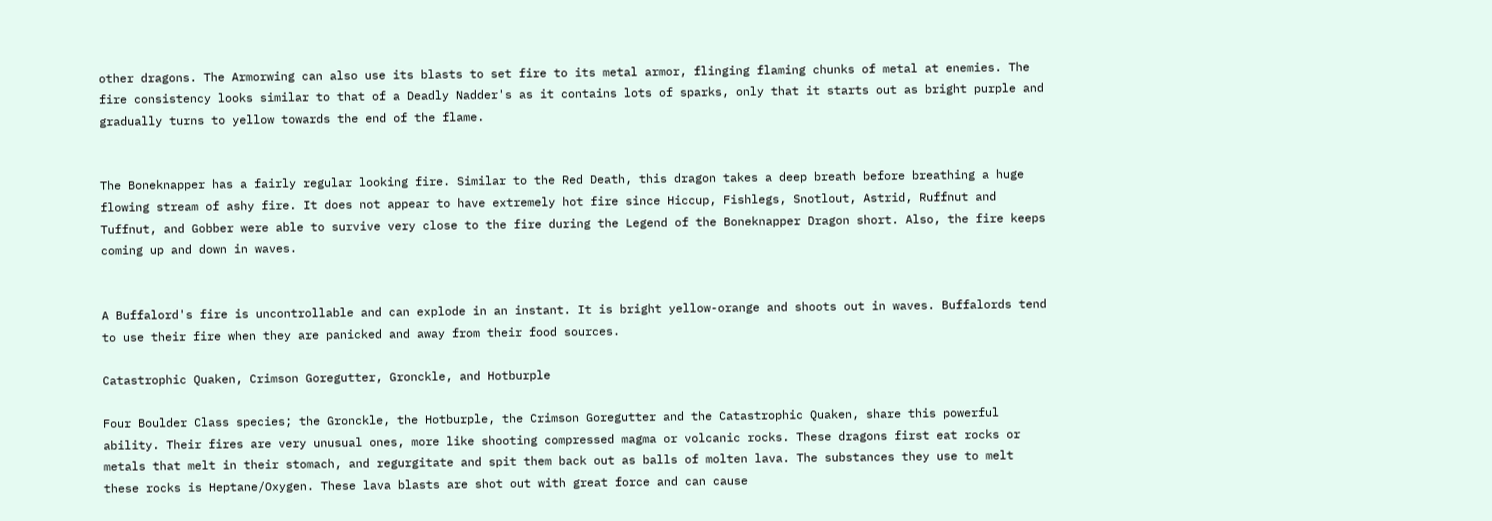other dragons. The Armorwing can also use its blasts to set fire to its metal armor, flinging flaming chunks of metal at enemies. The fire consistency looks similar to that of a Deadly Nadder's as it contains lots of sparks, only that it starts out as bright purple and gradually turns to yellow towards the end of the flame.


The Boneknapper has a fairly regular looking fire. Similar to the Red Death, this dragon takes a deep breath before breathing a huge flowing stream of ashy fire. It does not appear to have extremely hot fire since Hiccup, Fishlegs, Snotlout, Astrid, Ruffnut and Tuffnut, and Gobber were able to survive very close to the fire during the Legend of the Boneknapper Dragon short. Also, the fire keeps coming up and down in waves.


A Buffalord's fire is uncontrollable and can explode in an instant. It is bright yellow-orange and shoots out in waves. Buffalords tend to use their fire when they are panicked and away from their food sources.

Catastrophic Quaken, Crimson Goregutter, Gronckle, and Hotburple

Four Boulder Class species; the Gronckle, the Hotburple, the Crimson Goregutter and the Catastrophic Quaken, share this powerful ability. Their fires are very unusual ones, more like shooting compressed magma or volcanic rocks. These dragons first eat rocks or metals that melt in their stomach, and regurgitate and spit them back out as balls of molten lava. The substances they use to melt these rocks is Heptane/Oxygen. These lava blasts are shot out with great force and can cause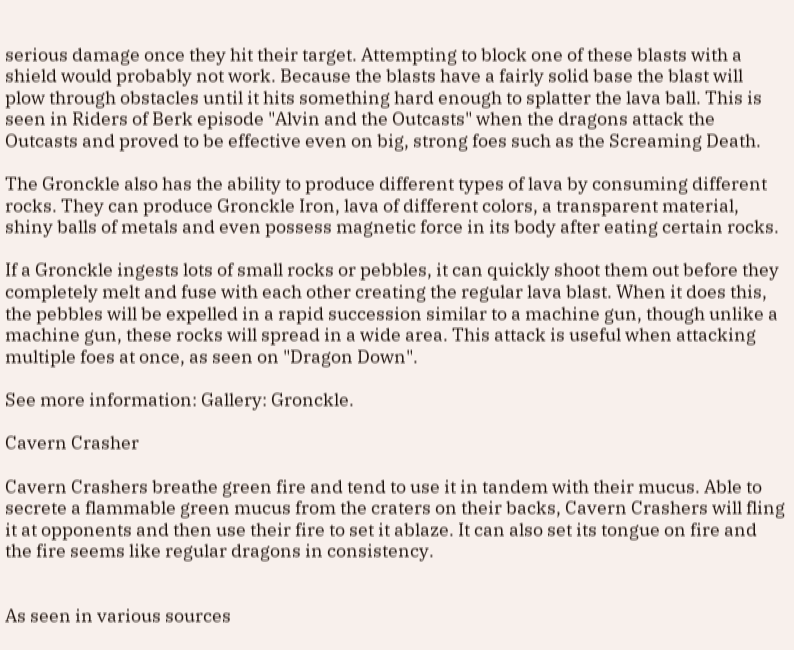serious damage once they hit their target. Attempting to block one of these blasts with a shield would probably not work. Because the blasts have a fairly solid base the blast will plow through obstacles until it hits something hard enough to splatter the lava ball. This is seen in Riders of Berk episode "Alvin and the Outcasts" when the dragons attack the Outcasts and proved to be effective even on big, strong foes such as the Screaming Death.

The Gronckle also has the ability to produce different types of lava by consuming different rocks. They can produce Gronckle Iron, lava of different colors, a transparent material, shiny balls of metals and even possess magnetic force in its body after eating certain rocks.

If a Gronckle ingests lots of small rocks or pebbles, it can quickly shoot them out before they completely melt and fuse with each other creating the regular lava blast. When it does this, the pebbles will be expelled in a rapid succession similar to a machine gun, though unlike a machine gun, these rocks will spread in a wide area. This attack is useful when attacking multiple foes at once, as seen on "Dragon Down".

See more information: Gallery: Gronckle.

Cavern Crasher

Cavern Crashers breathe green fire and tend to use it in tandem with their mucus. Able to secrete a flammable green mucus from the craters on their backs, Cavern Crashers will fling it at opponents and then use their fire to set it ablaze. It can also set its tongue on fire and the fire seems like regular dragons in consistency.


As seen in various sources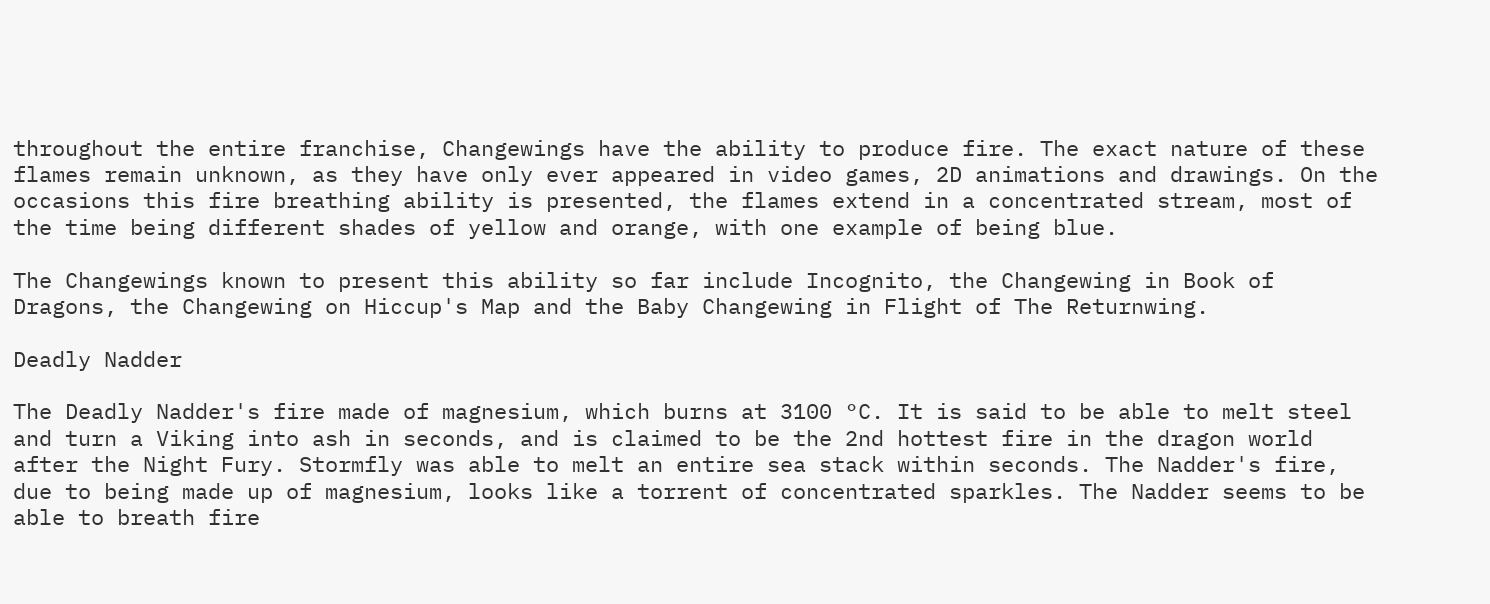throughout the entire franchise, Changewings have the ability to produce fire. The exact nature of these flames remain unknown, as they have only ever appeared in video games, 2D animations and drawings. On the occasions this fire breathing ability is presented, the flames extend in a concentrated stream, most of the time being different shades of yellow and orange, with one example of being blue.

The Changewings known to present this ability so far include Incognito, the Changewing in Book of Dragons, the Changewing on Hiccup's Map and the Baby Changewing in Flight of The Returnwing.

Deadly Nadder

The Deadly Nadder's fire made of magnesium, which burns at 3100 °C. It is said to be able to melt steel and turn a Viking into ash in seconds, and is claimed to be the 2nd hottest fire in the dragon world after the Night Fury. Stormfly was able to melt an entire sea stack within seconds. The Nadder's fire, due to being made up of magnesium, looks like a torrent of concentrated sparkles. The Nadder seems to be able to breath fire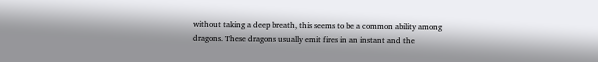without taking a deep breath, this seems to be a common ability among dragons. These dragons usually emit fires in an instant and the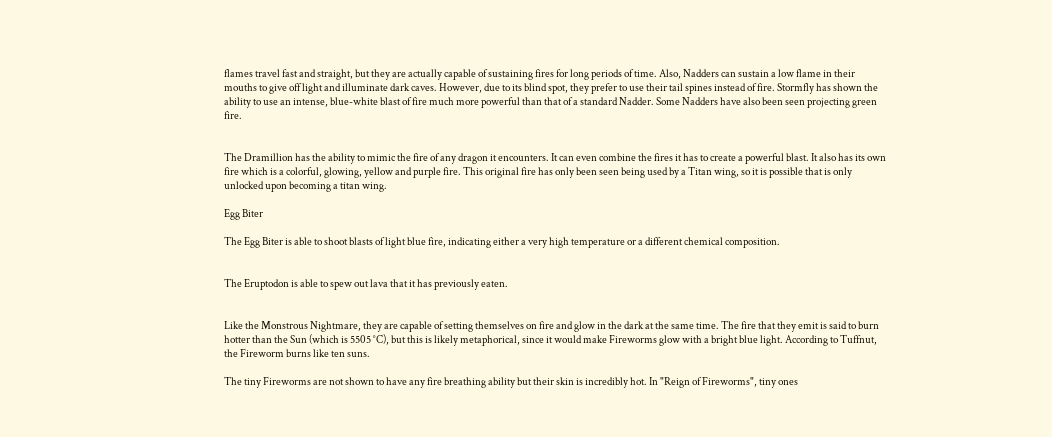flames travel fast and straight, but they are actually capable of sustaining fires for long periods of time. Also, Nadders can sustain a low flame in their mouths to give off light and illuminate dark caves. However, due to its blind spot, they prefer to use their tail spines instead of fire. Stormfly has shown the ability to use an intense, blue-white blast of fire much more powerful than that of a standard Nadder. Some Nadders have also been seen projecting green fire.


The Dramillion has the ability to mimic the fire of any dragon it encounters. It can even combine the fires it has to create a powerful blast. It also has its own fire which is a colorful, glowing, yellow and purple fire. This original fire has only been seen being used by a Titan wing, so it is possible that is only unlocked upon becoming a titan wing.

Egg Biter

The Egg Biter is able to shoot blasts of light blue fire, indicating either a very high temperature or a different chemical composition.


The Eruptodon is able to spew out lava that it has previously eaten.


Like the Monstrous Nightmare, they are capable of setting themselves on fire and glow in the dark at the same time. The fire that they emit is said to burn hotter than the Sun (which is 5505 °C), but this is likely metaphorical, since it would make Fireworms glow with a bright blue light. According to Tuffnut, the Fireworm burns like ten suns.

The tiny Fireworms are not shown to have any fire breathing ability but their skin is incredibly hot. In "Reign of Fireworms", tiny ones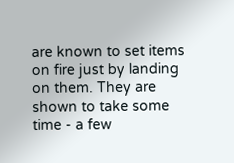are known to set items on fire just by landing on them. They are shown to take some time - a few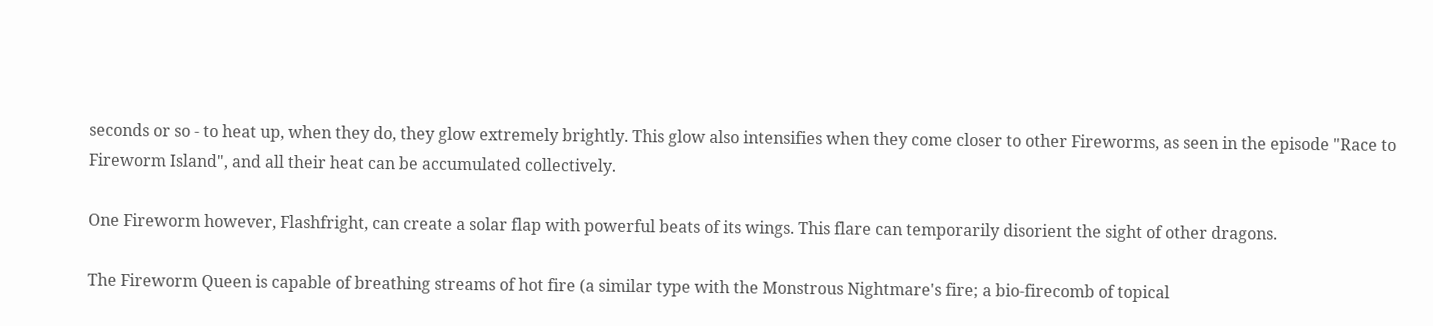seconds or so - to heat up, when they do, they glow extremely brightly. This glow also intensifies when they come closer to other Fireworms, as seen in the episode "Race to Fireworm Island", and all their heat can be accumulated collectively.

One Fireworm however, Flashfright, can create a solar flap with powerful beats of its wings. This flare can temporarily disorient the sight of other dragons.

The Fireworm Queen is capable of breathing streams of hot fire (a similar type with the Monstrous Nightmare's fire; a bio-firecomb of topical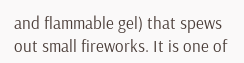and flammable gel) that spews out small fireworks. It is one of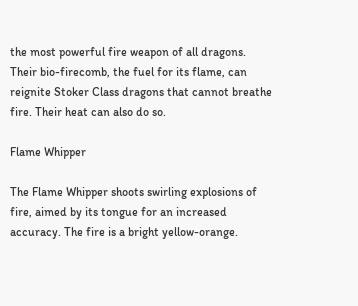the most powerful fire weapon of all dragons. Their bio-firecomb, the fuel for its flame, can reignite Stoker Class dragons that cannot breathe fire. Their heat can also do so.

Flame Whipper

The Flame Whipper shoots swirling explosions of fire, aimed by its tongue for an increased accuracy. The fire is a bright yellow-orange.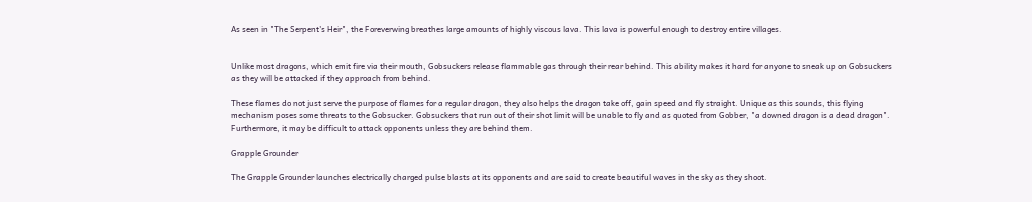As seen in "The Serpent's Heir", the Foreverwing breathes large amounts of highly viscous lava. This lava is powerful enough to destroy entire villages.


Unlike most dragons, which emit fire via their mouth, Gobsuckers release flammable gas through their rear behind. This ability makes it hard for anyone to sneak up on Gobsuckers as they will be attacked if they approach from behind.

These flames do not just serve the purpose of flames for a regular dragon, they also helps the dragon take off, gain speed and fly straight. Unique as this sounds, this flying mechanism poses some threats to the Gobsucker. Gobsuckers that run out of their shot limit will be unable to fly and as quoted from Gobber, "a downed dragon is a dead dragon". Furthermore, it may be difficult to attack opponents unless they are behind them.

Grapple Grounder

The Grapple Grounder launches electrically charged pulse blasts at its opponents and are said to create beautiful waves in the sky as they shoot.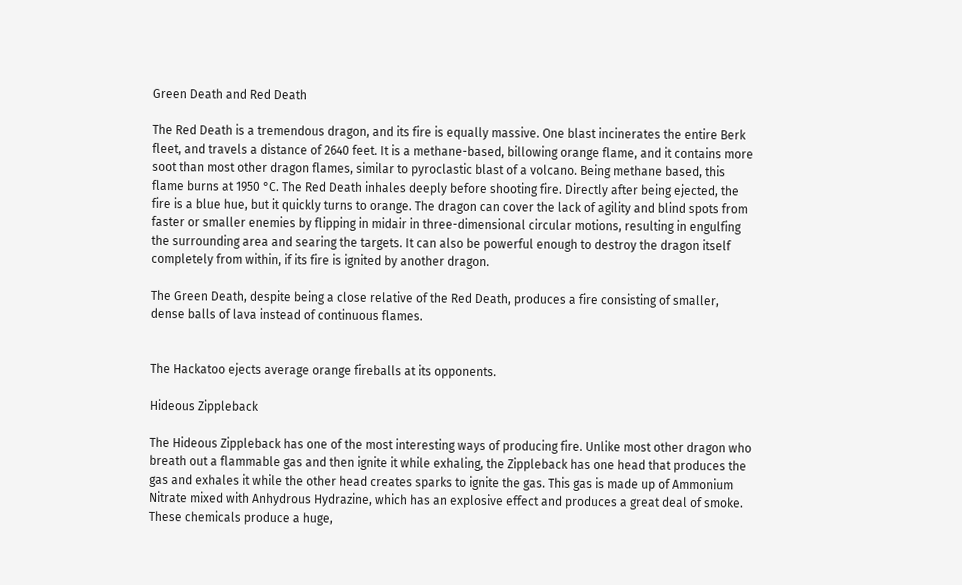Green Death and Red Death

The Red Death is a tremendous dragon, and its fire is equally massive. One blast incinerates the entire Berk fleet, and travels a distance of 2640 feet. It is a methane-based, billowing orange flame, and it contains more soot than most other dragon flames, similar to pyroclastic blast of a volcano. Being methane based, this flame burns at 1950 °C. The Red Death inhales deeply before shooting fire. Directly after being ejected, the fire is a blue hue, but it quickly turns to orange. The dragon can cover the lack of agility and blind spots from faster or smaller enemies by flipping in midair in three-dimensional circular motions, resulting in engulfing the surrounding area and searing the targets. It can also be powerful enough to destroy the dragon itself completely from within, if its fire is ignited by another dragon.

The Green Death, despite being a close relative of the Red Death, produces a fire consisting of smaller, dense balls of lava instead of continuous flames.


The Hackatoo ejects average orange fireballs at its opponents.

Hideous Zippleback

The Hideous Zippleback has one of the most interesting ways of producing fire. Unlike most other dragon who breath out a flammable gas and then ignite it while exhaling, the Zippleback has one head that produces the gas and exhales it while the other head creates sparks to ignite the gas. This gas is made up of Ammonium Nitrate mixed with Anhydrous Hydrazine, which has an explosive effect and produces a great deal of smoke. These chemicals produce a huge,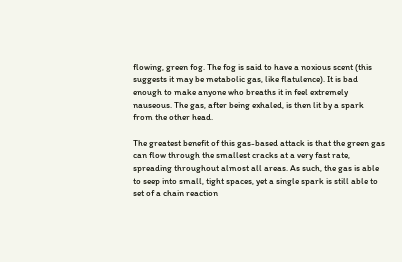flowing, green fog. The fog is said to have a noxious scent (this suggests it may be metabolic gas, like flatulence). It is bad enough to make anyone who breaths it in feel extremely nauseous. The gas, after being exhaled, is then lit by a spark from the other head.

The greatest benefit of this gas-based attack is that the green gas can flow through the smallest cracks at a very fast rate, spreading throughout almost all areas. As such, the gas is able to seep into small, tight spaces, yet a single spark is still able to set of a chain reaction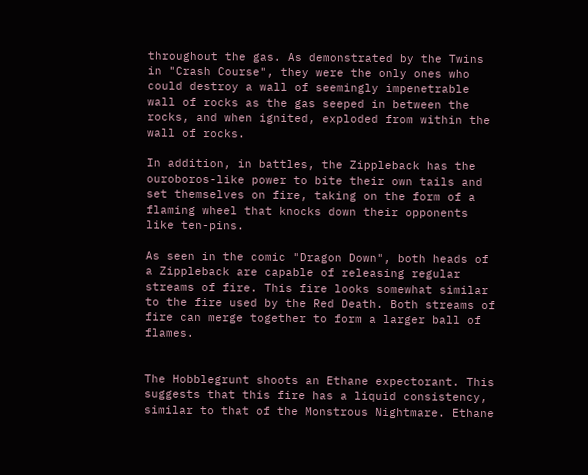throughout the gas. As demonstrated by the Twins in "Crash Course", they were the only ones who could destroy a wall of seemingly impenetrable wall of rocks as the gas seeped in between the rocks, and when ignited, exploded from within the wall of rocks.

In addition, in battles, the Zippleback has the ouroboros-like power to bite their own tails and set themselves on fire, taking on the form of a flaming wheel that knocks down their opponents like ten-pins.

As seen in the comic "Dragon Down", both heads of a Zippleback are capable of releasing regular streams of fire. This fire looks somewhat similar to the fire used by the Red Death. Both streams of fire can merge together to form a larger ball of flames.


The Hobblegrunt shoots an Ethane expectorant. This suggests that this fire has a liquid consistency, similar to that of the Monstrous Nightmare. Ethane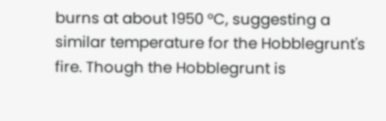burns at about 1950 °C, suggesting a similar temperature for the Hobblegrunt's fire. Though the Hobblegrunt is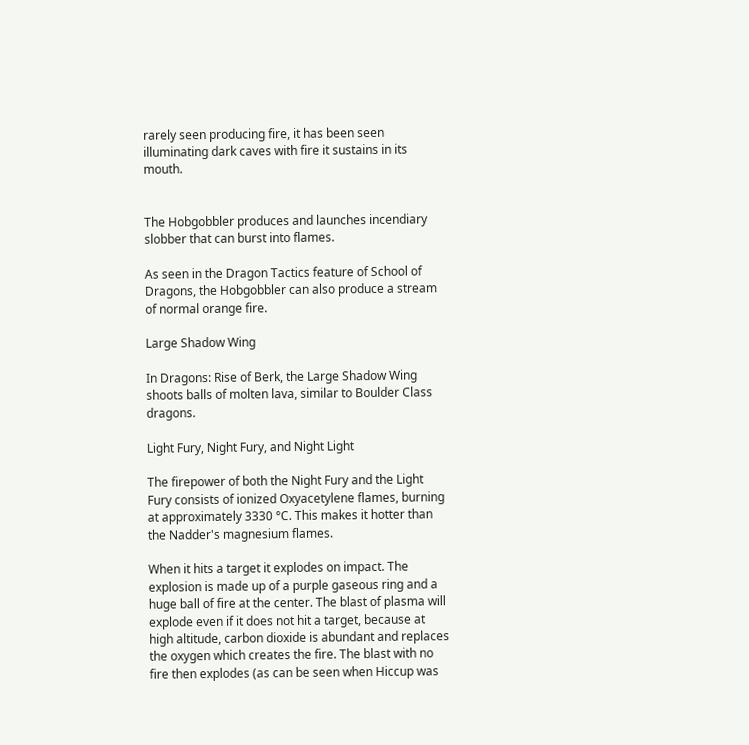rarely seen producing fire, it has been seen illuminating dark caves with fire it sustains in its mouth.


The Hobgobbler produces and launches incendiary slobber that can burst into flames.

As seen in the Dragon Tactics feature of School of Dragons, the Hobgobbler can also produce a stream of normal orange fire.

Large Shadow Wing

In Dragons: Rise of Berk, the Large Shadow Wing shoots balls of molten lava, similar to Boulder Class dragons.

Light Fury, Night Fury, and Night Light

The firepower of both the Night Fury and the Light Fury consists of ionized Oxyacetylene flames, burning at approximately 3330 °C. This makes it hotter than the Nadder's magnesium flames.

When it hits a target it explodes on impact. The explosion is made up of a purple gaseous ring and a huge ball of fire at the center. The blast of plasma will explode even if it does not hit a target, because at high altitude, carbon dioxide is abundant and replaces the oxygen which creates the fire. The blast with no fire then explodes (as can be seen when Hiccup was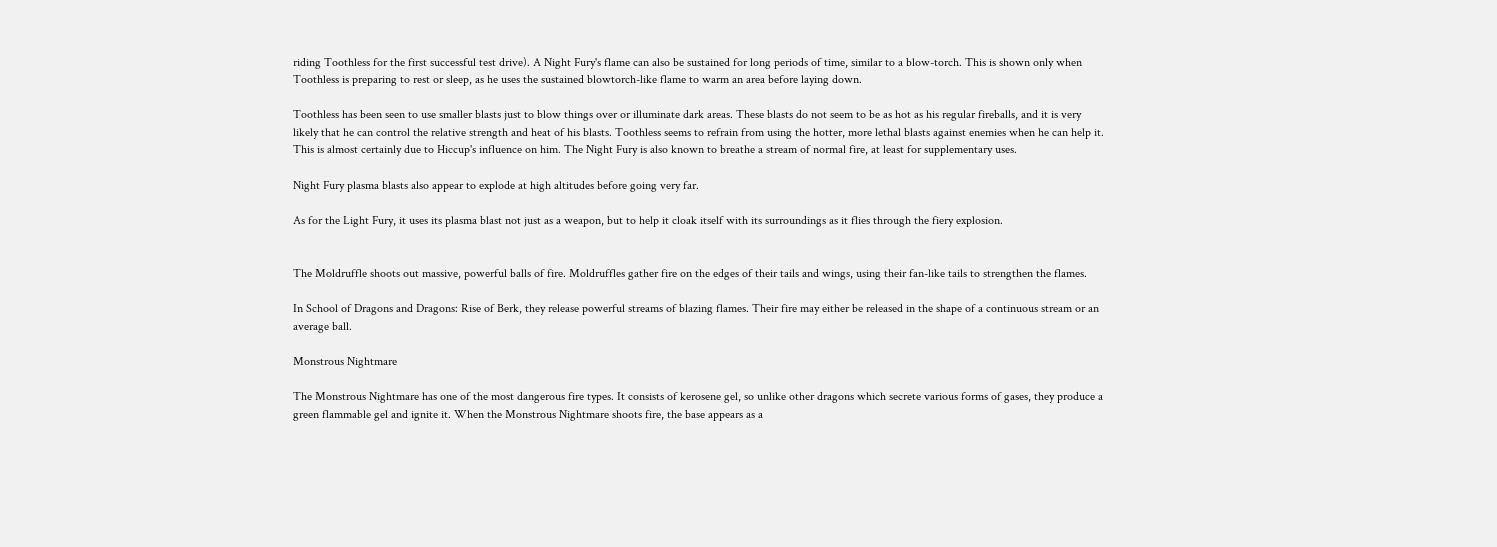riding Toothless for the first successful test drive). A Night Fury's flame can also be sustained for long periods of time, similar to a blow-torch. This is shown only when Toothless is preparing to rest or sleep, as he uses the sustained blowtorch-like flame to warm an area before laying down.

Toothless has been seen to use smaller blasts just to blow things over or illuminate dark areas. These blasts do not seem to be as hot as his regular fireballs, and it is very likely that he can control the relative strength and heat of his blasts. Toothless seems to refrain from using the hotter, more lethal blasts against enemies when he can help it. This is almost certainly due to Hiccup's influence on him. The Night Fury is also known to breathe a stream of normal fire, at least for supplementary uses.

Night Fury plasma blasts also appear to explode at high altitudes before going very far.

As for the Light Fury, it uses its plasma blast not just as a weapon, but to help it cloak itself with its surroundings as it flies through the fiery explosion.


The Moldruffle shoots out massive, powerful balls of fire. Moldruffles gather fire on the edges of their tails and wings, using their fan-like tails to strengthen the flames.

In School of Dragons and Dragons: Rise of Berk, they release powerful streams of blazing flames. Their fire may either be released in the shape of a continuous stream or an average ball.

Monstrous Nightmare

The Monstrous Nightmare has one of the most dangerous fire types. It consists of kerosene gel, so unlike other dragons which secrete various forms of gases, they produce a green flammable gel and ignite it. When the Monstrous Nightmare shoots fire, the base appears as a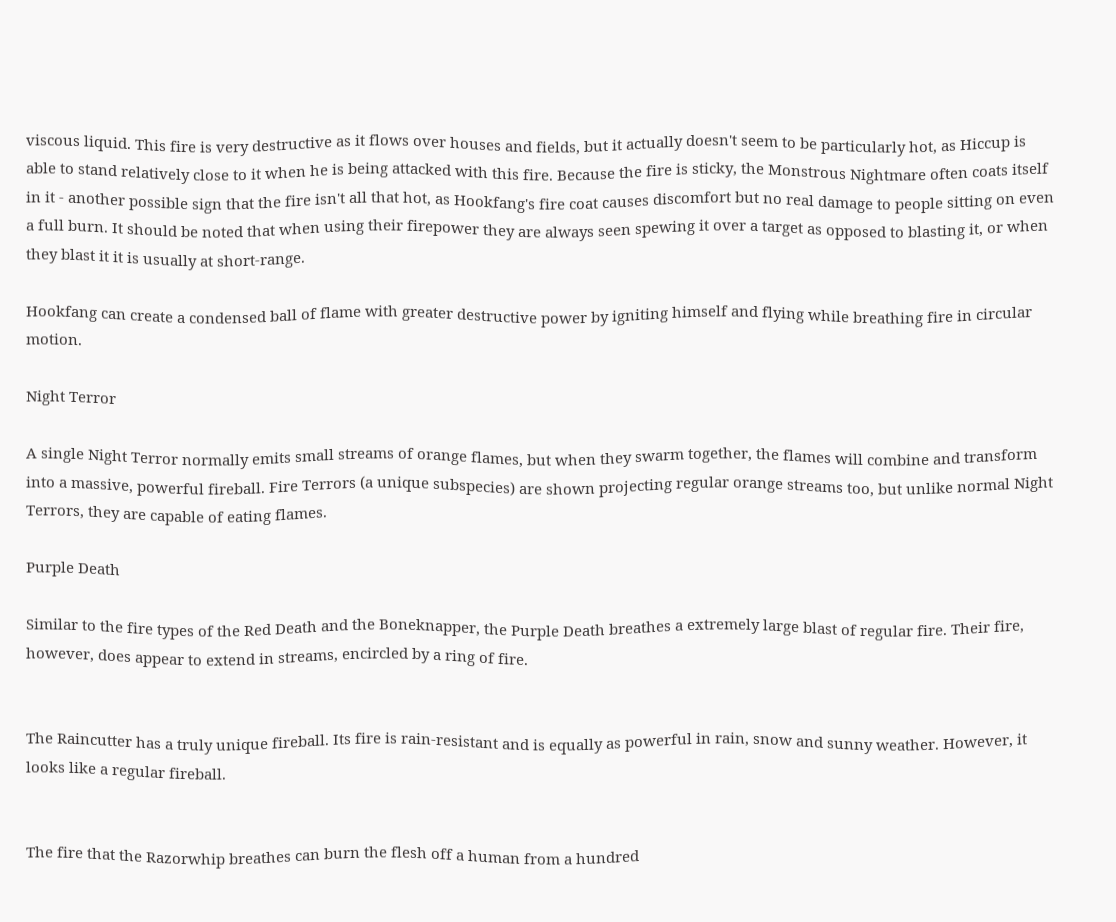viscous liquid. This fire is very destructive as it flows over houses and fields, but it actually doesn't seem to be particularly hot, as Hiccup is able to stand relatively close to it when he is being attacked with this fire. Because the fire is sticky, the Monstrous Nightmare often coats itself in it - another possible sign that the fire isn't all that hot, as Hookfang's fire coat causes discomfort but no real damage to people sitting on even a full burn. It should be noted that when using their firepower they are always seen spewing it over a target as opposed to blasting it, or when they blast it it is usually at short-range.

Hookfang can create a condensed ball of flame with greater destructive power by igniting himself and flying while breathing fire in circular motion.

Night Terror

A single Night Terror normally emits small streams of orange flames, but when they swarm together, the flames will combine and transform into a massive, powerful fireball. Fire Terrors (a unique subspecies) are shown projecting regular orange streams too, but unlike normal Night Terrors, they are capable of eating flames.

Purple Death

Similar to the fire types of the Red Death and the Boneknapper, the Purple Death breathes a extremely large blast of regular fire. Their fire, however, does appear to extend in streams, encircled by a ring of fire.


The Raincutter has a truly unique fireball. Its fire is rain-resistant and is equally as powerful in rain, snow and sunny weather. However, it looks like a regular fireball.


The fire that the Razorwhip breathes can burn the flesh off a human from a hundred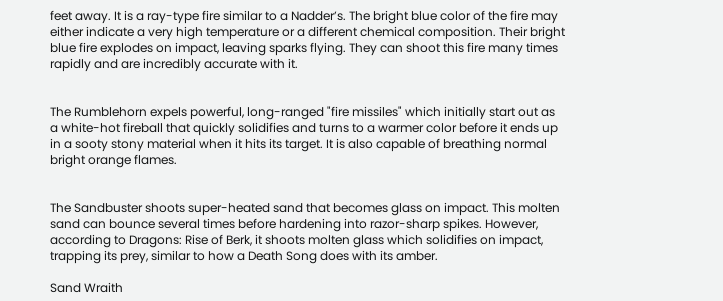feet away. It is a ray-type fire similar to a Nadder’s. The bright blue color of the fire may either indicate a very high temperature or a different chemical composition. Their bright blue fire explodes on impact, leaving sparks flying. They can shoot this fire many times rapidly and are incredibly accurate with it.


The Rumblehorn expels powerful, long-ranged "fire missiles" which initially start out as a white-hot fireball that quickly solidifies and turns to a warmer color before it ends up in a sooty stony material when it hits its target. It is also capable of breathing normal bright orange flames.


The Sandbuster shoots super-heated sand that becomes glass on impact. This molten sand can bounce several times before hardening into razor-sharp spikes. However, according to Dragons: Rise of Berk, it shoots molten glass which solidifies on impact, trapping its prey, similar to how a Death Song does with its amber.

Sand Wraith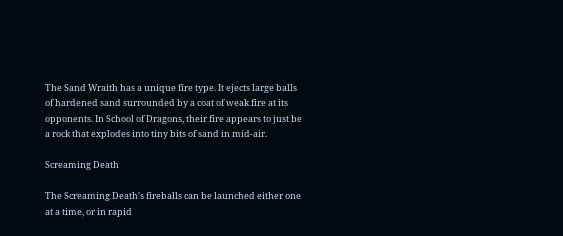The Sand Wraith has a unique fire type. It ejects large balls of hardened sand surrounded by a coat of weak fire at its opponents. In School of Dragons, their fire appears to just be a rock that explodes into tiny bits of sand in mid-air.

Screaming Death

The Screaming Death's fireballs can be launched either one at a time, or in rapid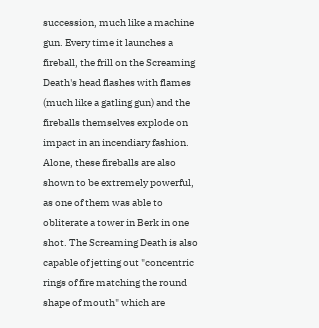succession, much like a machine gun. Every time it launches a fireball, the frill on the Screaming Death's head flashes with flames (much like a gatling gun) and the fireballs themselves explode on impact in an incendiary fashion. Alone, these fireballs are also shown to be extremely powerful, as one of them was able to obliterate a tower in Berk in one shot. The Screaming Death is also capable of jetting out "concentric rings of fire matching the round shape of mouth" which are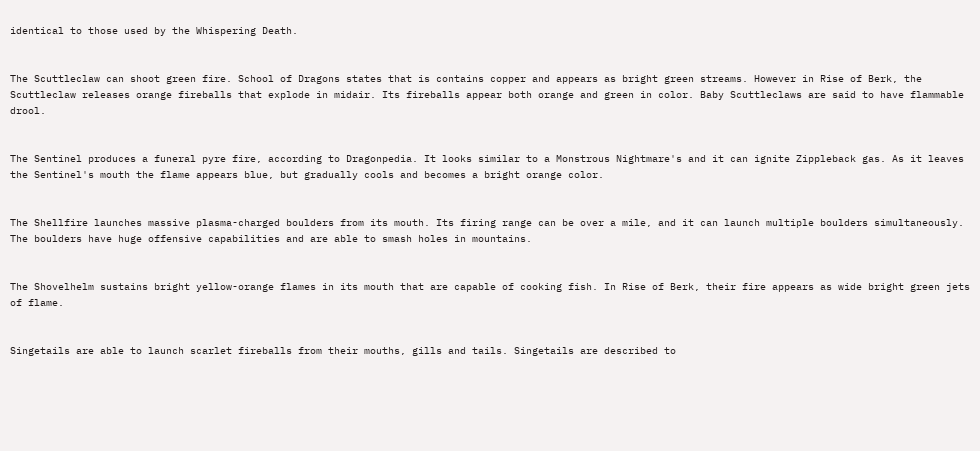identical to those used by the Whispering Death.


The Scuttleclaw can shoot green fire. School of Dragons states that is contains copper and appears as bright green streams. However in Rise of Berk, the Scuttleclaw releases orange fireballs that explode in midair. Its fireballs appear both orange and green in color. Baby Scuttleclaws are said to have flammable drool.


The Sentinel produces a funeral pyre fire, according to Dragonpedia. It looks similar to a Monstrous Nightmare's and it can ignite Zippleback gas. As it leaves the Sentinel's mouth the flame appears blue, but gradually cools and becomes a bright orange color.


The Shellfire launches massive plasma-charged boulders from its mouth. Its firing range can be over a mile, and it can launch multiple boulders simultaneously. The boulders have huge offensive capabilities and are able to smash holes in mountains.


The Shovelhelm sustains bright yellow-orange flames in its mouth that are capable of cooking fish. In Rise of Berk, their fire appears as wide bright green jets of flame.


Singetails are able to launch scarlet fireballs from their mouths, gills and tails. Singetails are described to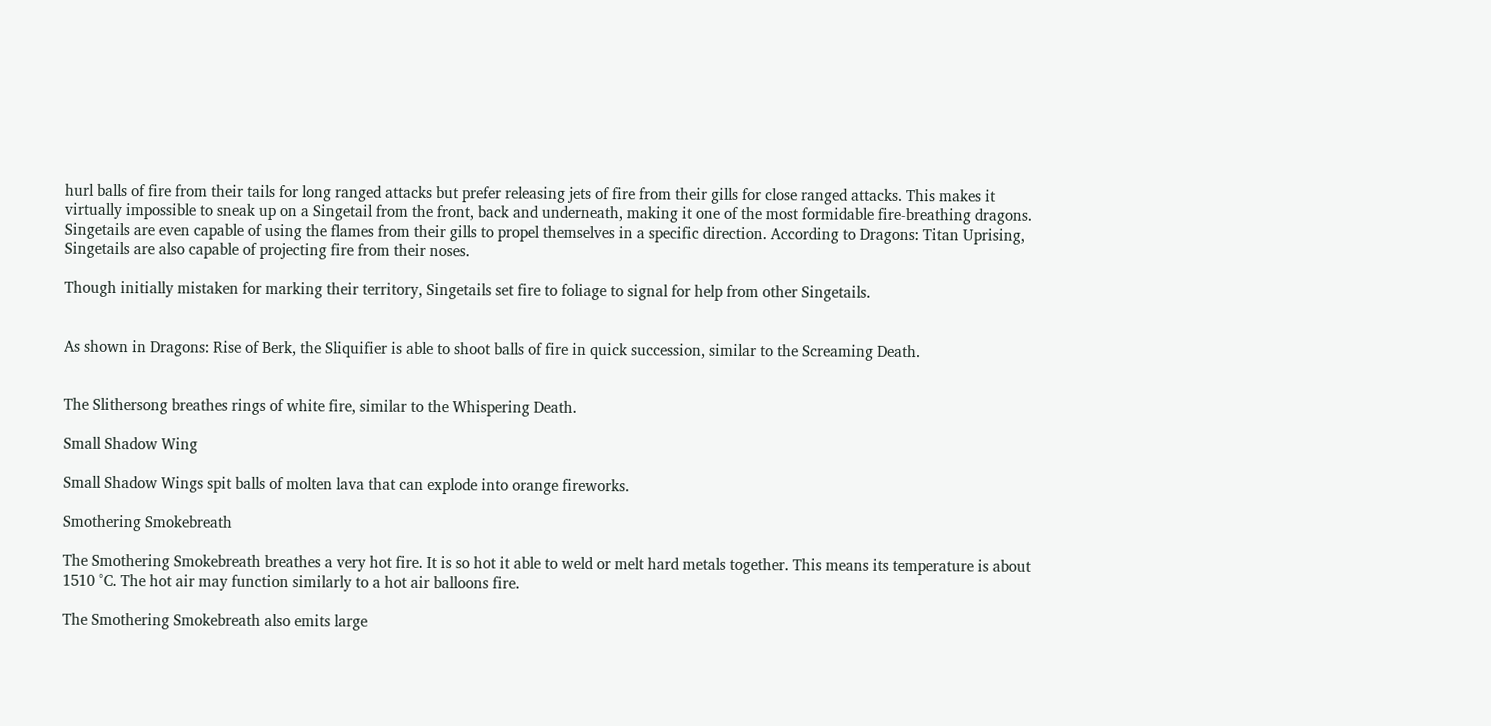hurl balls of fire from their tails for long ranged attacks but prefer releasing jets of fire from their gills for close ranged attacks. This makes it virtually impossible to sneak up on a Singetail from the front, back and underneath, making it one of the most formidable fire-breathing dragons. Singetails are even capable of using the flames from their gills to propel themselves in a specific direction. According to Dragons: Titan Uprising, Singetails are also capable of projecting fire from their noses.

Though initially mistaken for marking their territory, Singetails set fire to foliage to signal for help from other Singetails.


As shown in Dragons: Rise of Berk, the Sliquifier is able to shoot balls of fire in quick succession, similar to the Screaming Death.


The Slithersong breathes rings of white fire, similar to the Whispering Death.

Small Shadow Wing

Small Shadow Wings spit balls of molten lava that can explode into orange fireworks.

Smothering Smokebreath

The Smothering Smokebreath breathes a very hot fire. It is so hot it able to weld or melt hard metals together. This means its temperature is about 1510 °C. The hot air may function similarly to a hot air balloons fire.

The Smothering Smokebreath also emits large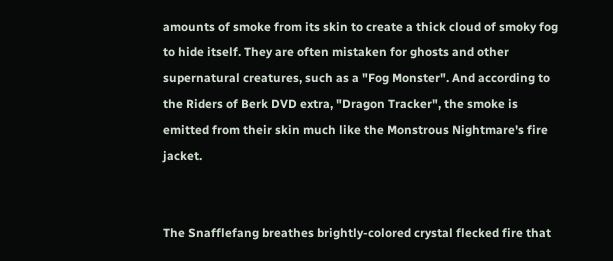amounts of smoke from its skin to create a thick cloud of smoky fog to hide itself. They are often mistaken for ghosts and other supernatural creatures, such as a "Fog Monster". And according to the Riders of Berk DVD extra, "Dragon Tracker", the smoke is emitted from their skin much like the Monstrous Nightmare's fire jacket.


The Snafflefang breathes brightly-colored crystal flecked fire that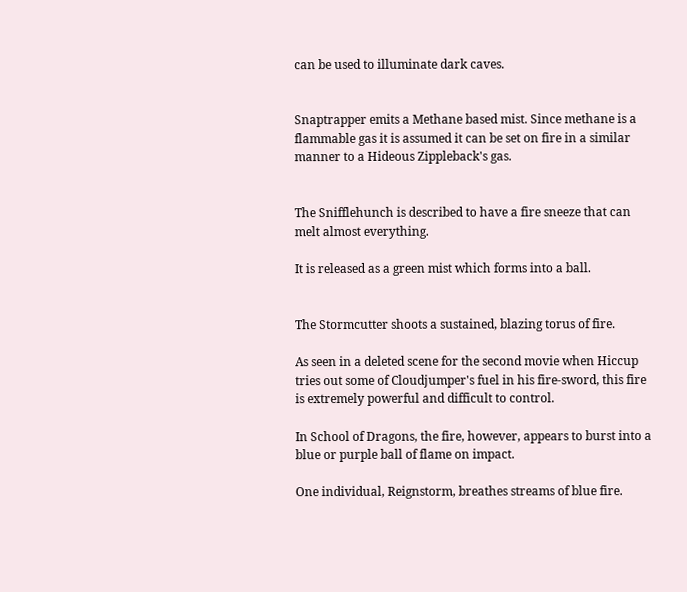can be used to illuminate dark caves.


Snaptrapper emits a Methane based mist. Since methane is a flammable gas it is assumed it can be set on fire in a similar manner to a Hideous Zippleback's gas.


The Snifflehunch is described to have a fire sneeze that can melt almost everything.

It is released as a green mist which forms into a ball.


The Stormcutter shoots a sustained, blazing torus of fire.

As seen in a deleted scene for the second movie when Hiccup tries out some of Cloudjumper's fuel in his fire-sword, this fire is extremely powerful and difficult to control.

In School of Dragons, the fire, however, appears to burst into a blue or purple ball of flame on impact.

One individual, Reignstorm, breathes streams of blue fire.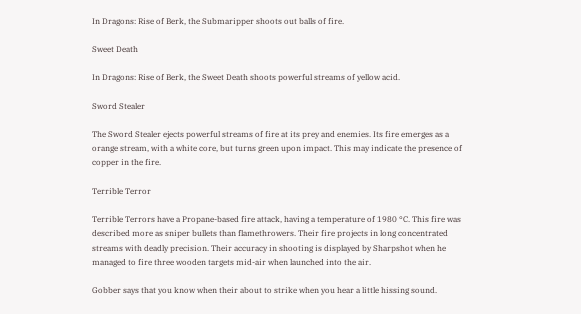In Dragons: Rise of Berk, the Submaripper shoots out balls of fire.

Sweet Death

In Dragons: Rise of Berk, the Sweet Death shoots powerful streams of yellow acid.

Sword Stealer

The Sword Stealer ejects powerful streams of fire at its prey and enemies. Its fire emerges as a orange stream, with a white core, but turns green upon impact. This may indicate the presence of copper in the fire.

Terrible Terror

Terrible Terrors have a Propane-based fire attack, having a temperature of 1980 °C. This fire was described more as sniper bullets than flamethrowers. Their fire projects in long concentrated streams with deadly precision. Their accuracy in shooting is displayed by Sharpshot when he managed to fire three wooden targets mid-air when launched into the air.

Gobber says that you know when their about to strike when you hear a little hissing sound.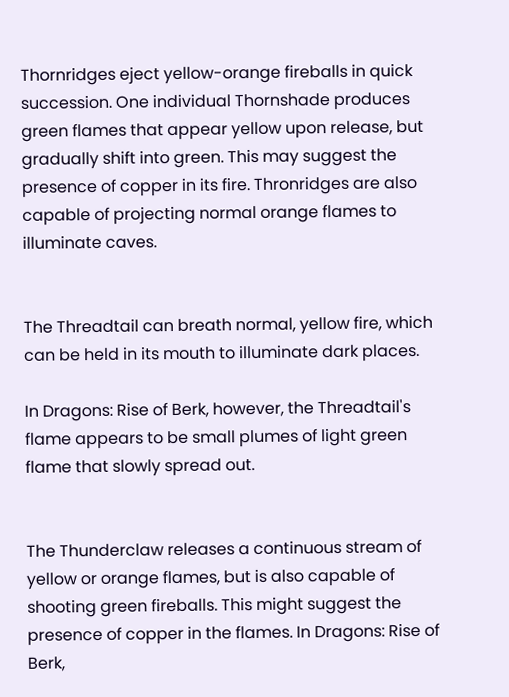Thornridges eject yellow-orange fireballs in quick succession. One individual Thornshade produces green flames that appear yellow upon release, but gradually shift into green. This may suggest the presence of copper in its fire. Thronridges are also capable of projecting normal orange flames to illuminate caves.


The Threadtail can breath normal, yellow fire, which can be held in its mouth to illuminate dark places.

In Dragons: Rise of Berk, however, the Threadtail's flame appears to be small plumes of light green flame that slowly spread out.


The Thunderclaw releases a continuous stream of yellow or orange flames, but is also capable of shooting green fireballs. This might suggest the presence of copper in the flames. In Dragons: Rise of Berk,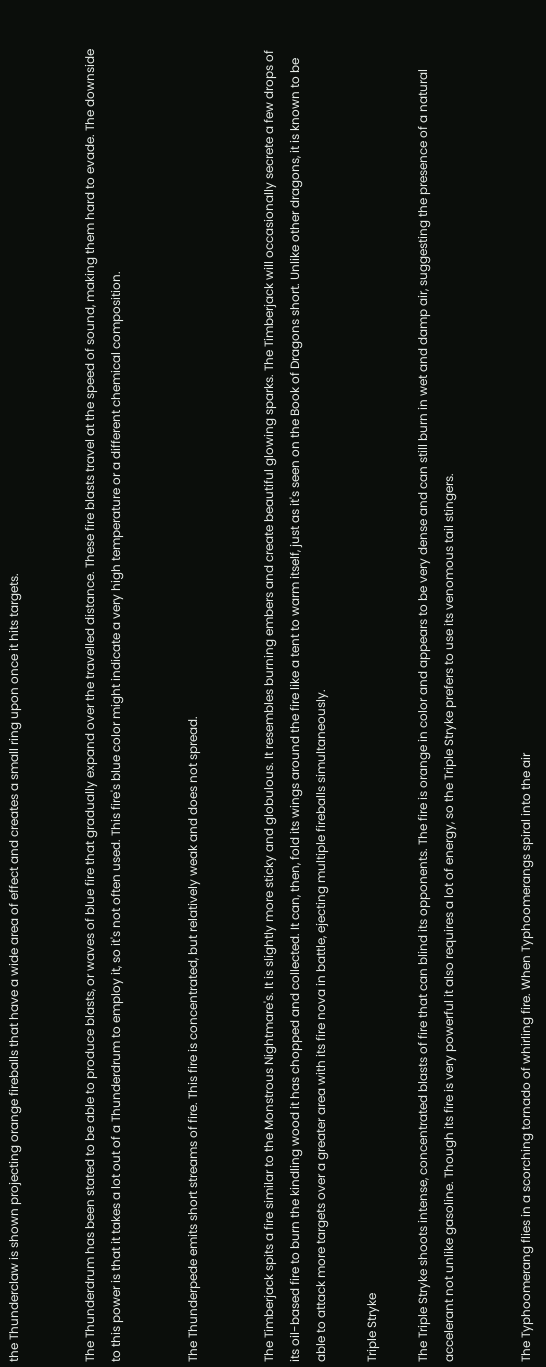the Thunderclaw is shown projecting orange fireballs that have a wide area of effect and creates a small ring upon once it hits targets.


The Thunderdrum has been stated to be able to produce blasts, or waves of blue fire that gradually expand over the travelled distance. These fire blasts travel at the speed of sound, making them hard to evade. The downside to this power is that it takes a lot out of a Thunderdrum to employ it, so it's not often used. This fire's blue color might indicate a very high temperature or a different chemical composition.


The Thunderpede emits short streams of fire. This fire is concentrated, but relatively weak and does not spread.


The Timberjack spits a fire similar to the Monstrous Nightmare's. It is slightly more sticky and globulous. It resembles burning embers and create beautiful glowing sparks. The Timberjack will occasionally secrete a few drops of its oil-based fire to burn the kindling wood it has chopped and collected. It can, then, fold its wings around the fire like a tent to warm itself, just as it's seen on the Book of Dragons short. Unlike other dragons, it is known to be able to attack more targets over a greater area with its fire nova in battle, ejecting multiple fireballs simultaneously.

Triple Stryke

The Triple Stryke shoots intense, concentrated blasts of fire that can blind its opponents. The fire is orange in color and appears to be very dense and can still burn in wet and damp air, suggesting the presence of a natural accelerant not unlike gasoline. Though its fire is very powerful it also requires a lot of energy, so the Triple Stryke prefers to use its venomous tail stingers.


The Typhoomerang flies in a scorching tornado of whirling fire. When Typhoomerangs spiral into the air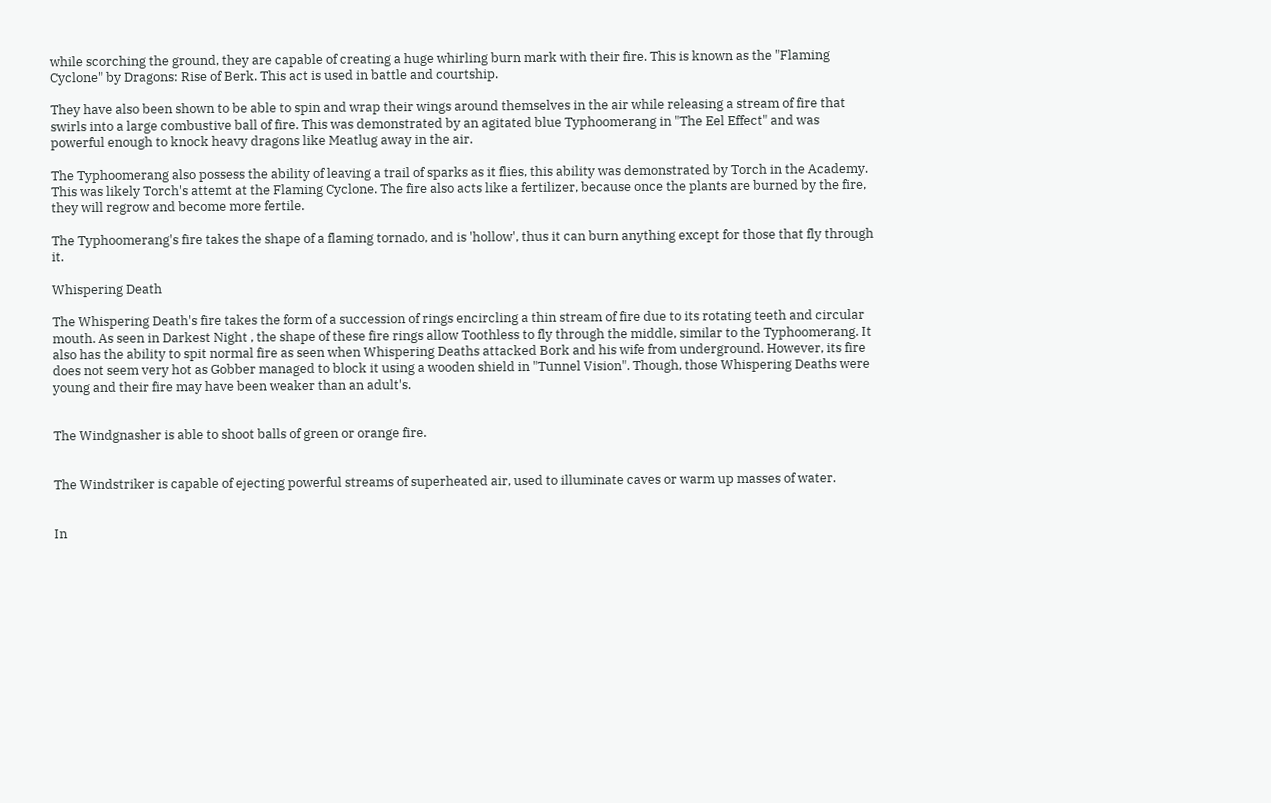while scorching the ground, they are capable of creating a huge whirling burn mark with their fire. This is known as the "Flaming Cyclone" by Dragons: Rise of Berk. This act is used in battle and courtship.

They have also been shown to be able to spin and wrap their wings around themselves in the air while releasing a stream of fire that swirls into a large combustive ball of fire. This was demonstrated by an agitated blue Typhoomerang in "The Eel Effect" and was powerful enough to knock heavy dragons like Meatlug away in the air.

The Typhoomerang also possess the ability of leaving a trail of sparks as it flies, this ability was demonstrated by Torch in the Academy. This was likely Torch's attemt at the Flaming Cyclone. The fire also acts like a fertilizer, because once the plants are burned by the fire, they will regrow and become more fertile.

The Typhoomerang's fire takes the shape of a flaming tornado, and is 'hollow', thus it can burn anything except for those that fly through it.

Whispering Death

The Whispering Death's fire takes the form of a succession of rings encircling a thin stream of fire due to its rotating teeth and circular mouth. As seen in Darkest Night , the shape of these fire rings allow Toothless to fly through the middle, similar to the Typhoomerang. It also has the ability to spit normal fire as seen when Whispering Deaths attacked Bork and his wife from underground. However, its fire does not seem very hot as Gobber managed to block it using a wooden shield in "Tunnel Vision". Though, those Whispering Deaths were young and their fire may have been weaker than an adult's.


The Windgnasher is able to shoot balls of green or orange fire.


The Windstriker is capable of ejecting powerful streams of superheated air, used to illuminate caves or warm up masses of water.


In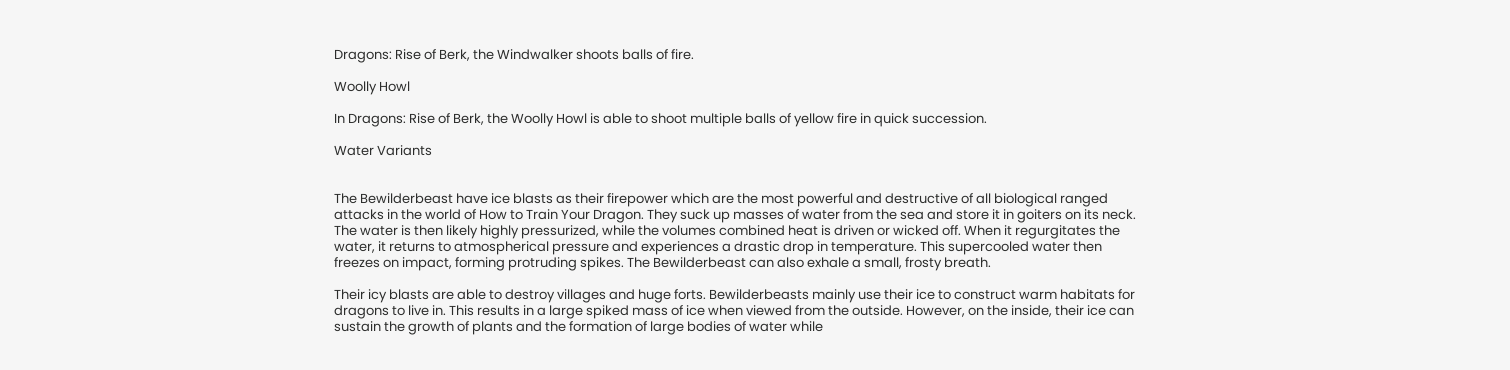Dragons: Rise of Berk, the Windwalker shoots balls of fire.

Woolly Howl

In Dragons: Rise of Berk, the Woolly Howl is able to shoot multiple balls of yellow fire in quick succession.

Water Variants


The Bewilderbeast have ice blasts as their firepower which are the most powerful and destructive of all biological ranged attacks in the world of How to Train Your Dragon. They suck up masses of water from the sea and store it in goiters on its neck. The water is then likely highly pressurized, while the volumes combined heat is driven or wicked off. When it regurgitates the water, it returns to atmospherical pressure and experiences a drastic drop in temperature. This supercooled water then freezes on impact, forming protruding spikes. The Bewilderbeast can also exhale a small, frosty breath.

Their icy blasts are able to destroy villages and huge forts. Bewilderbeasts mainly use their ice to construct warm habitats for dragons to live in. This results in a large spiked mass of ice when viewed from the outside. However, on the inside, their ice can sustain the growth of plants and the formation of large bodies of water while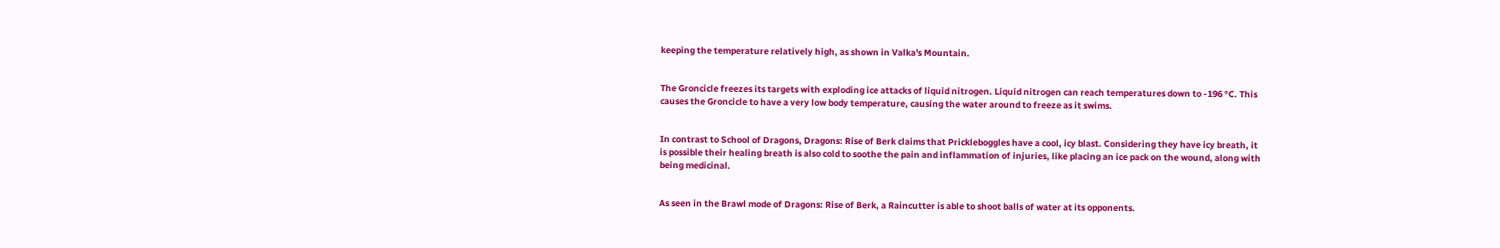keeping the temperature relatively high, as shown in Valka's Mountain.


The Groncicle freezes its targets with exploding ice attacks of liquid nitrogen. Liquid nitrogen can reach temperatures down to -196 °C. This causes the Groncicle to have a very low body temperature, causing the water around to freeze as it swims.


In contrast to School of Dragons, Dragons: Rise of Berk claims that Prickleboggles have a cool, icy blast. Considering they have icy breath, it is possible their healing breath is also cold to soothe the pain and inflammation of injuries, like placing an ice pack on the wound, along with being medicinal.


As seen in the Brawl mode of Dragons: Rise of Berk, a Raincutter is able to shoot balls of water at its opponents.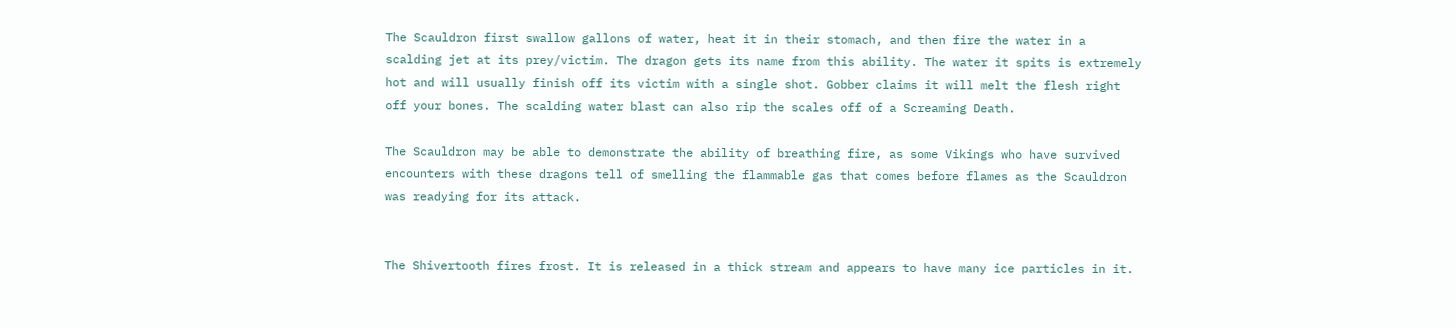The Scauldron first swallow gallons of water, heat it in their stomach, and then fire the water in a scalding jet at its prey/victim. The dragon gets its name from this ability. The water it spits is extremely hot and will usually finish off its victim with a single shot. Gobber claims it will melt the flesh right off your bones. The scalding water blast can also rip the scales off of a Screaming Death.

The Scauldron may be able to demonstrate the ability of breathing fire, as some Vikings who have survived encounters with these dragons tell of smelling the flammable gas that comes before flames as the Scauldron was readying for its attack.


The Shivertooth fires frost. It is released in a thick stream and appears to have many ice particles in it.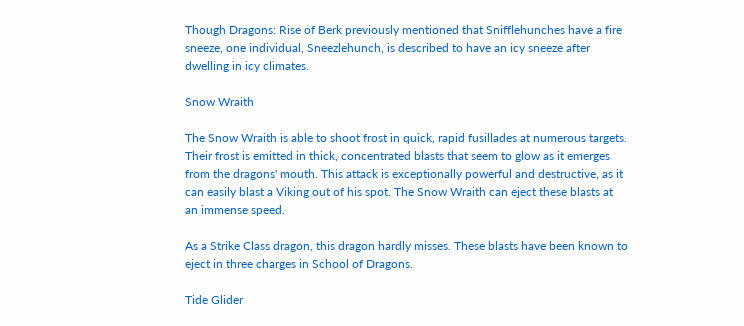Though Dragons: Rise of Berk previously mentioned that Snifflehunches have a fire sneeze, one individual, Sneezlehunch, is described to have an icy sneeze after dwelling in icy climates.

Snow Wraith

The Snow Wraith is able to shoot frost in quick, rapid fusillades at numerous targets. Their frost is emitted in thick, concentrated blasts that seem to glow as it emerges from the dragons' mouth. This attack is exceptionally powerful and destructive, as it can easily blast a Viking out of his spot. The Snow Wraith can eject these blasts at an immense speed.

As a Strike Class dragon, this dragon hardly misses. These blasts have been known to eject in three charges in School of Dragons.

Tide Glider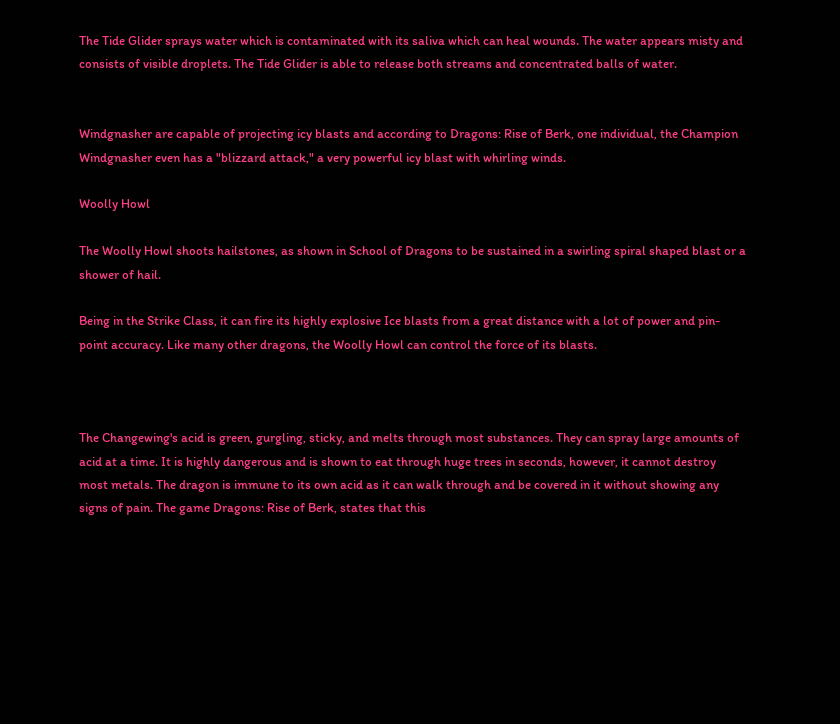The Tide Glider sprays water which is contaminated with its saliva which can heal wounds. The water appears misty and consists of visible droplets. The Tide Glider is able to release both streams and concentrated balls of water.


Windgnasher are capable of projecting icy blasts and according to Dragons: Rise of Berk, one individual, the Champion Windgnasher even has a "blizzard attack," a very powerful icy blast with whirling winds.

Woolly Howl

The Woolly Howl shoots hailstones, as shown in School of Dragons to be sustained in a swirling spiral shaped blast or a shower of hail.

Being in the Strike Class, it can fire its highly explosive Ice blasts from a great distance with a lot of power and pin-point accuracy. Like many other dragons, the Woolly Howl can control the force of its blasts.



The Changewing's acid is green, gurgling, sticky, and melts through most substances. They can spray large amounts of acid at a time. It is highly dangerous and is shown to eat through huge trees in seconds, however, it cannot destroy most metals. The dragon is immune to its own acid as it can walk through and be covered in it without showing any signs of pain. The game Dragons: Rise of Berk, states that this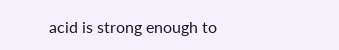acid is strong enough to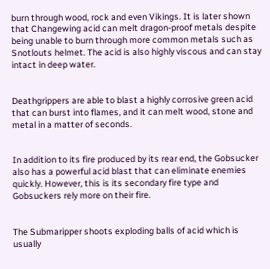burn through wood, rock and even Vikings. It is later shown that Changewing acid can melt dragon-proof metals despite being unable to burn through more common metals such as Snotlouts helmet. The acid is also highly viscous and can stay intact in deep water.


Deathgrippers are able to blast a highly corrosive green acid that can burst into flames, and it can melt wood, stone and metal in a matter of seconds.


In addition to its fire produced by its rear end, the Gobsucker also has a powerful acid blast that can eliminate enemies quickly. However, this is its secondary fire type and Gobsuckers rely more on their fire.


The Submaripper shoots exploding balls of acid which is usually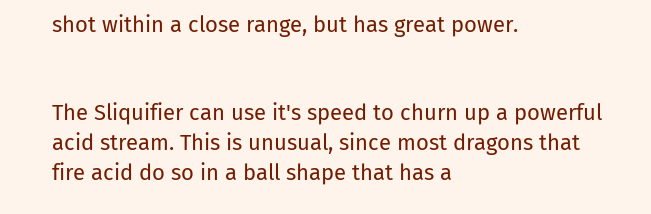shot within a close range, but has great power.


The Sliquifier can use it's speed to churn up a powerful acid stream. This is unusual, since most dragons that fire acid do so in a ball shape that has a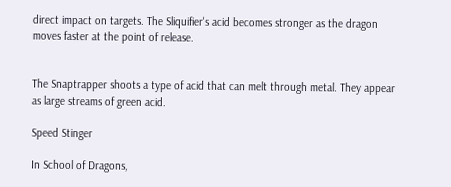direct impact on targets. The Sliquifier's acid becomes stronger as the dragon moves faster at the point of release.


The Snaptrapper shoots a type of acid that can melt through metal. They appear as large streams of green acid.

Speed Stinger

In School of Dragons,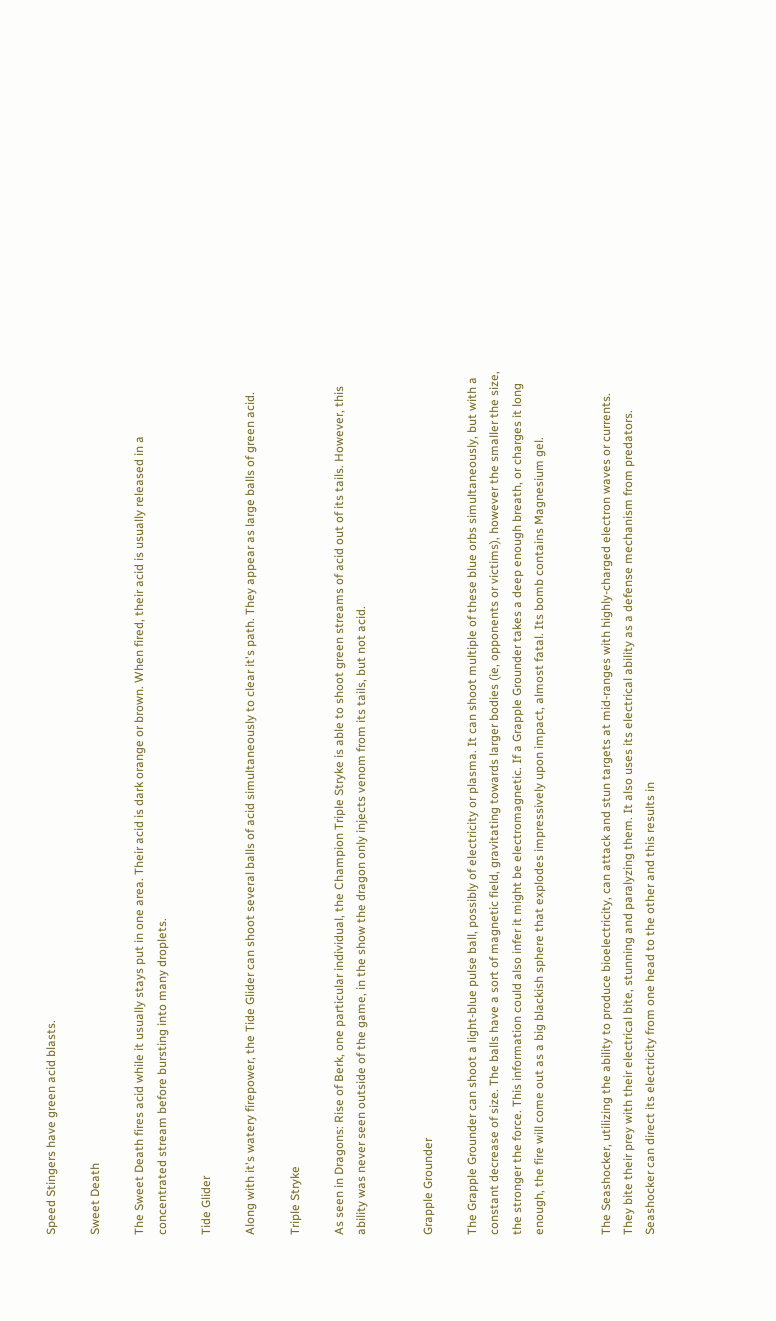Speed Stingers have green acid blasts.

Sweet Death

The Sweet Death fires acid while it usually stays put in one area. Their acid is dark orange or brown. When fired, their acid is usually released in a concentrated stream before bursting into many droplets.

Tide Glider

Along with it's watery firepower, the Tide Glider can shoot several balls of acid simultaneously to clear it's path. They appear as large balls of green acid.

Triple Stryke

As seen in Dragons: Rise of Berk, one particular individual, the Champion Triple Stryke is able to shoot green streams of acid out of its tails. However, this ability was never seen outside of the game, in the show the dragon only injects venom from its tails, but not acid.


Grapple Grounder

The Grapple Grounder can shoot a light-blue pulse ball, possibly of electricity or plasma. It can shoot multiple of these blue orbs simultaneously, but with a constant decrease of size. The balls have a sort of magnetic field, gravitating towards larger bodies (ie, opponents or victims), however the smaller the size, the stronger the force. This information could also infer it might be electromagnetic. If a Grapple Grounder takes a deep enough breath, or charges it long enough, the fire will come out as a big blackish sphere that explodes impressively upon impact, almost fatal. Its bomb contains Magnesium gel.


The Seashocker, utilizing the ability to produce bioelectricity, can attack and stun targets at mid-ranges with highly-charged electron waves or currents. They bite their prey with their electrical bite, stunning and paralyzing them. It also uses its electrical ability as a defense mechanism from predators. Seashocker can direct its electricity from one head to the other and this results in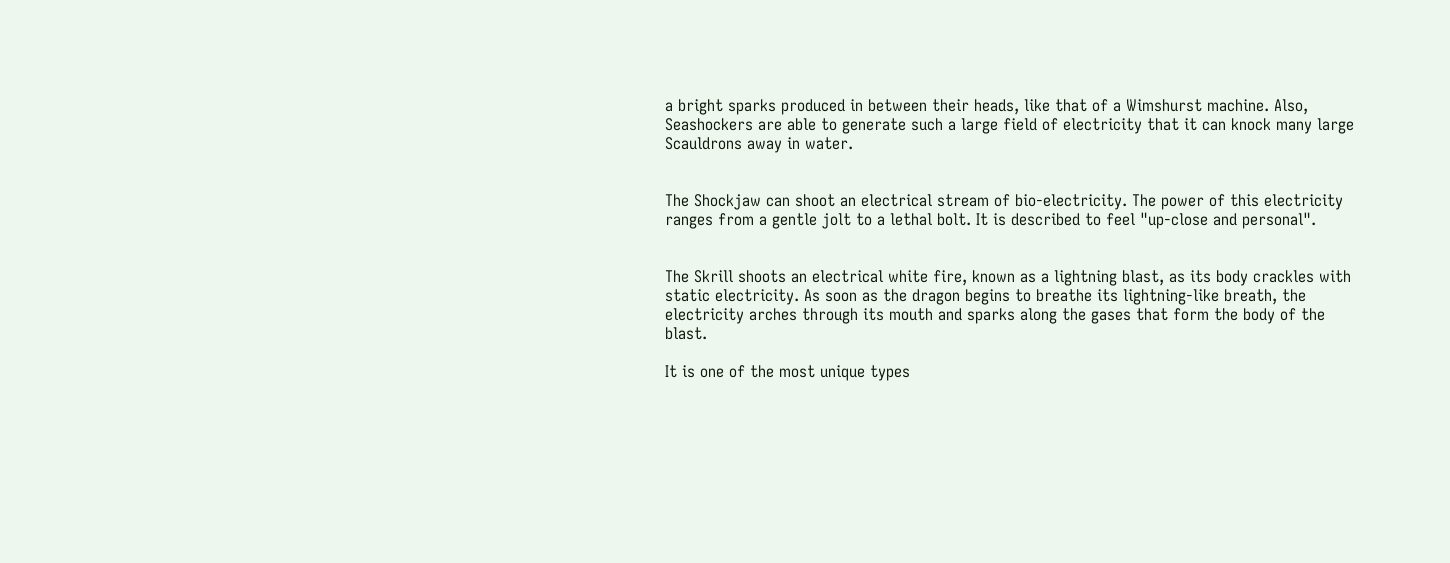a bright sparks produced in between their heads, like that of a Wimshurst machine. Also, Seashockers are able to generate such a large field of electricity that it can knock many large Scauldrons away in water.


The Shockjaw can shoot an electrical stream of bio-electricity. The power of this electricity ranges from a gentle jolt to a lethal bolt. It is described to feel "up-close and personal".


The Skrill shoots an electrical white fire, known as a lightning blast, as its body crackles with static electricity. As soon as the dragon begins to breathe its lightning-like breath, the electricity arches through its mouth and sparks along the gases that form the body of the blast.

It is one of the most unique types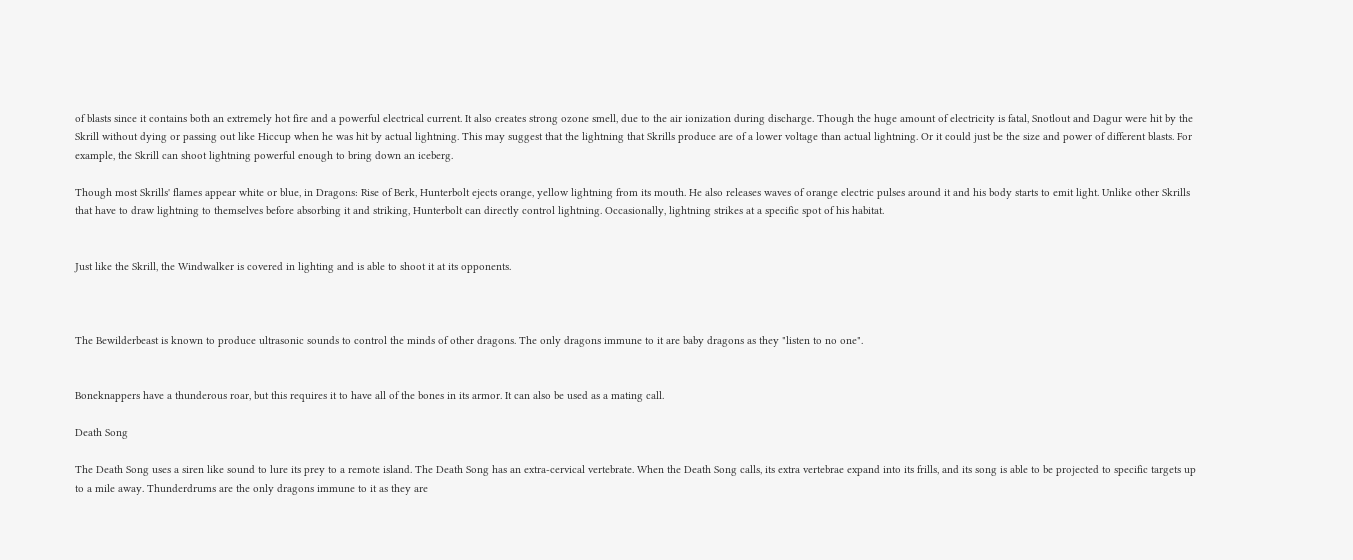of blasts since it contains both an extremely hot fire and a powerful electrical current. It also creates strong ozone smell, due to the air ionization during discharge. Though the huge amount of electricity is fatal, Snotlout and Dagur were hit by the Skrill without dying or passing out like Hiccup when he was hit by actual lightning. This may suggest that the lightning that Skrills produce are of a lower voltage than actual lightning. Or it could just be the size and power of different blasts. For example, the Skrill can shoot lightning powerful enough to bring down an iceberg.

Though most Skrills' flames appear white or blue, in Dragons: Rise of Berk, Hunterbolt ejects orange, yellow lightning from its mouth. He also releases waves of orange electric pulses around it and his body starts to emit light. Unlike other Skrills that have to draw lightning to themselves before absorbing it and striking, Hunterbolt can directly control lightning. Occasionally, lightning strikes at a specific spot of his habitat.


Just like the Skrill, the Windwalker is covered in lighting and is able to shoot it at its opponents.



The Bewilderbeast is known to produce ultrasonic sounds to control the minds of other dragons. The only dragons immune to it are baby dragons as they "listen to no one".


Boneknappers have a thunderous roar, but this requires it to have all of the bones in its armor. It can also be used as a mating call.

Death Song

The Death Song uses a siren like sound to lure its prey to a remote island. The Death Song has an extra-cervical vertebrate. When the Death Song calls, its extra vertebrae expand into its frills, and its song is able to be projected to specific targets up to a mile away. Thunderdrums are the only dragons immune to it as they are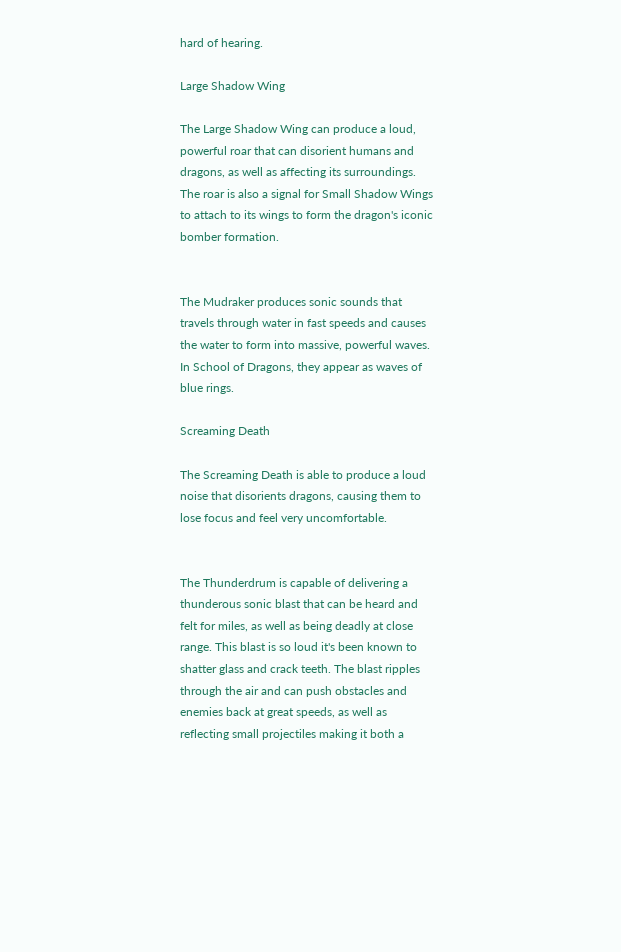hard of hearing.

Large Shadow Wing

The Large Shadow Wing can produce a loud, powerful roar that can disorient humans and dragons, as well as affecting its surroundings. The roar is also a signal for Small Shadow Wings to attach to its wings to form the dragon's iconic bomber formation.


The Mudraker produces sonic sounds that travels through water in fast speeds and causes the water to form into massive, powerful waves. In School of Dragons, they appear as waves of blue rings.

Screaming Death

The Screaming Death is able to produce a loud noise that disorients dragons, causing them to lose focus and feel very uncomfortable.


The Thunderdrum is capable of delivering a thunderous sonic blast that can be heard and felt for miles, as well as being deadly at close range. This blast is so loud it's been known to shatter glass and crack teeth. The blast ripples through the air and can push obstacles and enemies back at great speeds, as well as reflecting small projectiles making it both a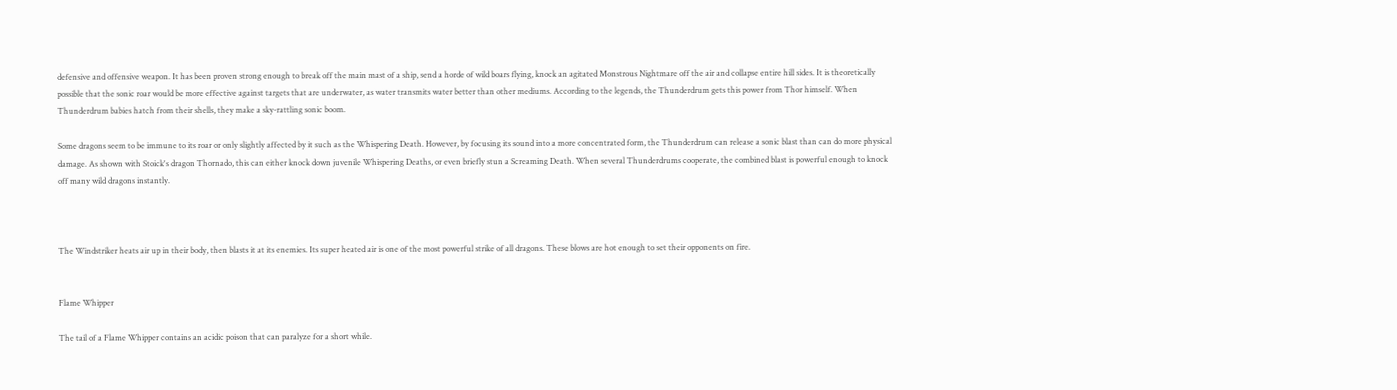defensive and offensive weapon. It has been proven strong enough to break off the main mast of a ship, send a horde of wild boars flying, knock an agitated Monstrous Nightmare off the air and collapse entire hill sides. It is theoretically possible that the sonic roar would be more effective against targets that are underwater, as water transmits water better than other mediums. According to the legends, the Thunderdrum gets this power from Thor himself. When Thunderdrum babies hatch from their shells, they make a sky-rattling sonic boom.

Some dragons seem to be immune to its roar or only slightly affected by it such as the Whispering Death. However, by focusing its sound into a more concentrated form, the Thunderdrum can release a sonic blast than can do more physical damage. As shown with Stoick's dragon Thornado, this can either knock down juvenile Whispering Deaths, or even briefly stun a Screaming Death. When several Thunderdrums cooperate, the combined blast is powerful enough to knock off many wild dragons instantly.



The Windstriker heats air up in their body, then blasts it at its enemies. Its super heated air is one of the most powerful strike of all dragons. These blows are hot enough to set their opponents on fire.


Flame Whipper

The tail of a Flame Whipper contains an acidic poison that can paralyze for a short while.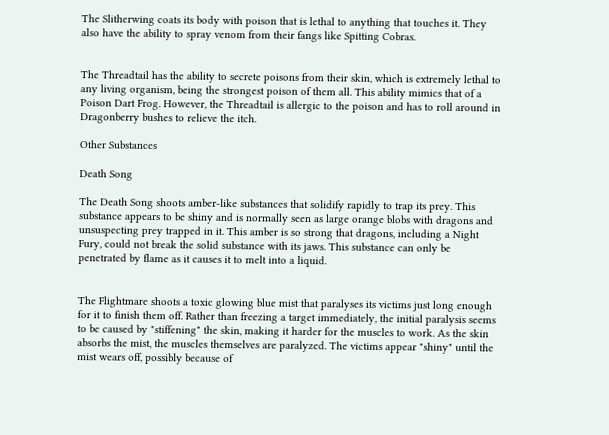The Slitherwing coats its body with poison that is lethal to anything that touches it. They also have the ability to spray venom from their fangs like Spitting Cobras.


The Threadtail has the ability to secrete poisons from their skin, which is extremely lethal to any living organism, being the strongest poison of them all. This ability mimics that of a Poison Dart Frog. However, the Threadtail is allergic to the poison and has to roll around in Dragonberry bushes to relieve the itch.

Other Substances

Death Song

The Death Song shoots amber-like substances that solidify rapidly to trap its prey. This substance appears to be shiny and is normally seen as large orange blobs with dragons and unsuspecting prey trapped in it. This amber is so strong that dragons, including a Night Fury, could not break the solid substance with its jaws. This substance can only be penetrated by flame as it causes it to melt into a liquid.


The Flightmare shoots a toxic glowing blue mist that paralyses its victims just long enough for it to finish them off. Rather than freezing a target immediately, the initial paralysis seems to be caused by "stiffening" the skin, making it harder for the muscles to work. As the skin absorbs the mist, the muscles themselves are paralyzed. The victims appear "shiny" until the mist wears off, possibly because of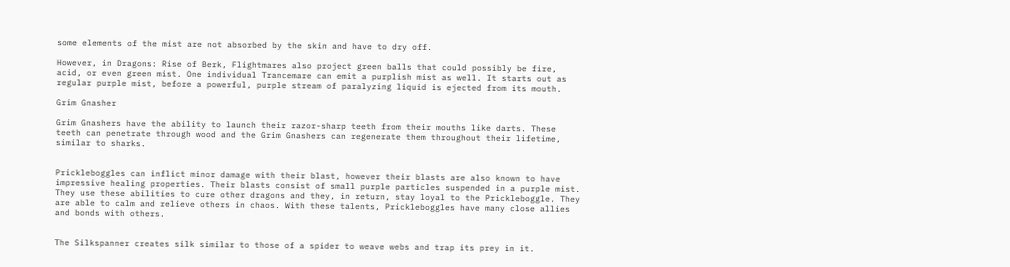some elements of the mist are not absorbed by the skin and have to dry off.

However, in Dragons: Rise of Berk, Flightmares also project green balls that could possibly be fire, acid, or even green mist. One individual Trancemare can emit a purplish mist as well. It starts out as regular purple mist, before a powerful, purple stream of paralyzing liquid is ejected from its mouth.

Grim Gnasher

Grim Gnashers have the ability to launch their razor-sharp teeth from their mouths like darts. These teeth can penetrate through wood and the Grim Gnashers can regenerate them throughout their lifetime, similar to sharks.


Prickleboggles can inflict minor damage with their blast, however their blasts are also known to have impressive healing properties. Their blasts consist of small purple particles suspended in a purple mist. They use these abilities to cure other dragons and they, in return, stay loyal to the Prickleboggle. They are able to calm and relieve others in chaos. With these talents, Prickleboggles have many close allies and bonds with others.


The Silkspanner creates silk similar to those of a spider to weave webs and trap its prey in it.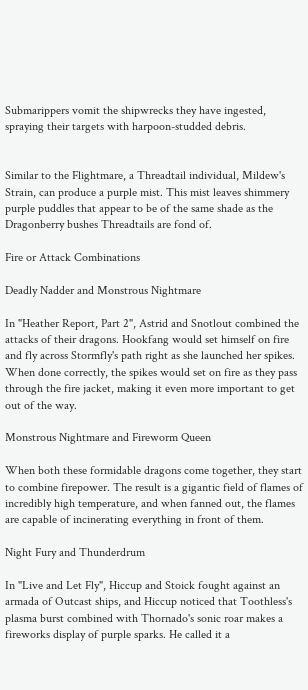Submarippers vomit the shipwrecks they have ingested, spraying their targets with harpoon-studded debris.


Similar to the Flightmare, a Threadtail individual, Mildew's Strain, can produce a purple mist. This mist leaves shimmery purple puddles that appear to be of the same shade as the Dragonberry bushes Threadtails are fond of.

Fire or Attack Combinations

Deadly Nadder and Monstrous Nightmare

In "Heather Report, Part 2", Astrid and Snotlout combined the attacks of their dragons. Hookfang would set himself on fire and fly across Stormfly's path right as she launched her spikes. When done correctly, the spikes would set on fire as they pass through the fire jacket, making it even more important to get out of the way.

Monstrous Nightmare and Fireworm Queen

When both these formidable dragons come together, they start to combine firepower. The result is a gigantic field of flames of incredibly high temperature, and when fanned out, the flames are capable of incinerating everything in front of them.

Night Fury and Thunderdrum

In "Live and Let Fly", Hiccup and Stoick fought against an armada of Outcast ships, and Hiccup noticed that Toothless's plasma burst combined with Thornado's sonic roar makes a fireworks display of purple sparks. He called it a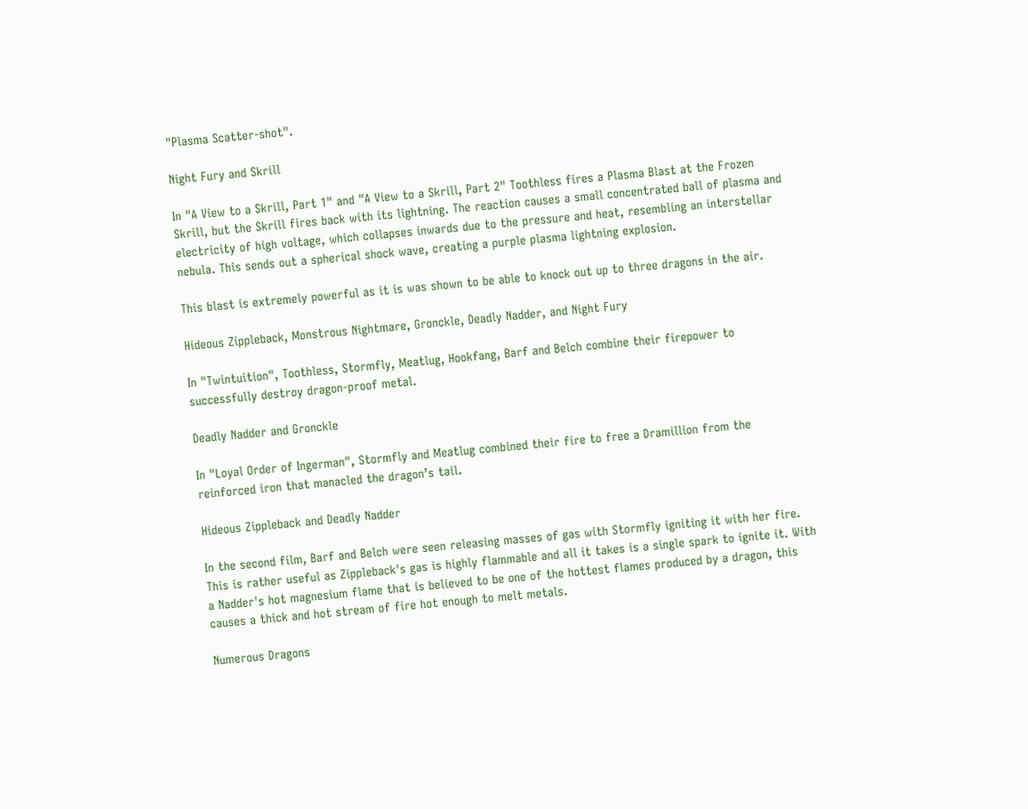"Plasma Scatter-shot".

Night Fury and Skrill

In "A View to a Skrill, Part 1" and "A View to a Skrill, Part 2" Toothless fires a Plasma Blast at the Frozen Skrill, but the Skrill fires back with its lightning. The reaction causes a small concentrated ball of plasma and electricity of high voltage, which collapses inwards due to the pressure and heat, resembling an interstellar nebula. This sends out a spherical shock wave, creating a purple plasma lightning explosion.

This blast is extremely powerful as it is was shown to be able to knock out up to three dragons in the air.

Hideous Zippleback, Monstrous Nightmare, Gronckle, Deadly Nadder, and Night Fury

In "Twintuition", Toothless, Stormfly, Meatlug, Hookfang, Barf and Belch combine their firepower to successfully destroy dragon-proof metal.

Deadly Nadder and Gronckle

In "Loyal Order of Ingerman", Stormfly and Meatlug combined their fire to free a Dramillion from the reinforced iron that manacled the dragon’s tail.

Hideous Zippleback and Deadly Nadder

In the second film, Barf and Belch were seen releasing masses of gas with Stormfly igniting it with her fire. This is rather useful as Zippleback's gas is highly flammable and all it takes is a single spark to ignite it. With a Nadder's hot magnesium flame that is believed to be one of the hottest flames produced by a dragon, this causes a thick and hot stream of fire hot enough to melt metals.

Numerous Dragons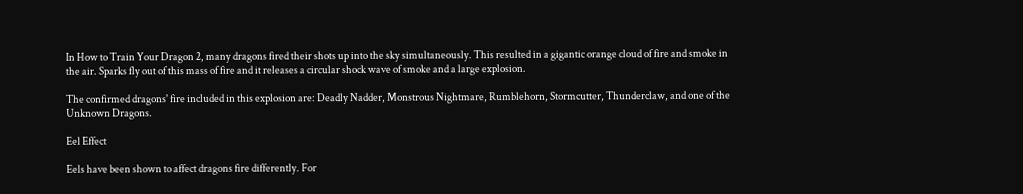In How to Train Your Dragon 2, many dragons fired their shots up into the sky simultaneously. This resulted in a gigantic orange cloud of fire and smoke in the air. Sparks fly out of this mass of fire and it releases a circular shock wave of smoke and a large explosion.

The confirmed dragons' fire included in this explosion are: Deadly Nadder, Monstrous Nightmare, Rumblehorn, Stormcutter, Thunderclaw, and one of the Unknown Dragons.

Eel Effect

Eels have been shown to affect dragons fire differently. For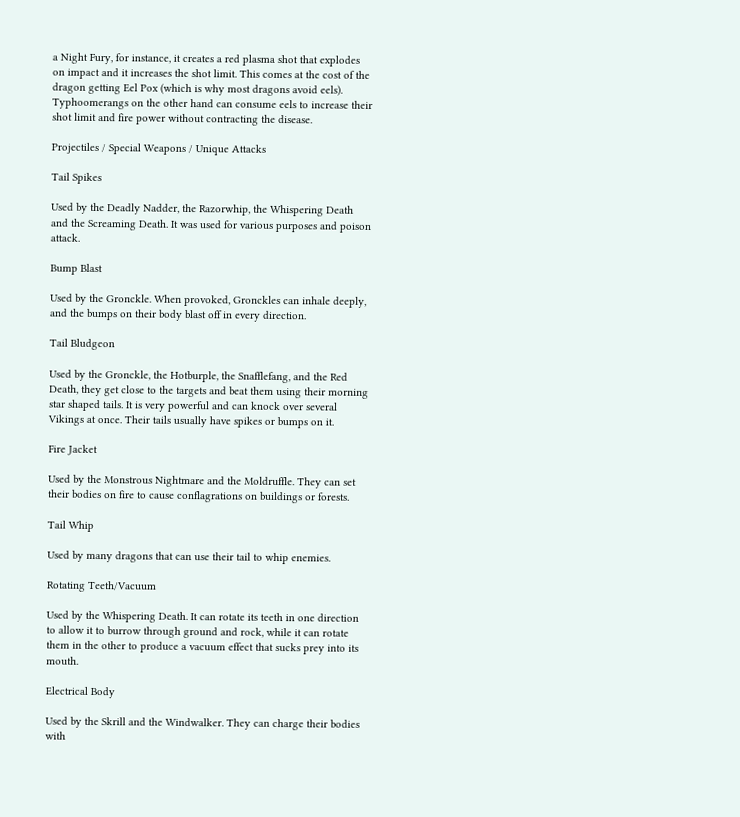a Night Fury, for instance, it creates a red plasma shot that explodes on impact and it increases the shot limit. This comes at the cost of the dragon getting Eel Pox (which is why most dragons avoid eels). Typhoomerangs on the other hand can consume eels to increase their shot limit and fire power without contracting the disease.

Projectiles / Special Weapons / Unique Attacks

Tail Spikes

Used by the Deadly Nadder, the Razorwhip, the Whispering Death and the Screaming Death. It was used for various purposes and poison attack.

Bump Blast

Used by the Gronckle. When provoked, Gronckles can inhale deeply, and the bumps on their body blast off in every direction.

Tail Bludgeon

Used by the Gronckle, the Hotburple, the Snafflefang, and the Red Death, they get close to the targets and beat them using their morning star shaped tails. It is very powerful and can knock over several Vikings at once. Their tails usually have spikes or bumps on it.

Fire Jacket

Used by the Monstrous Nightmare and the Moldruffle. They can set their bodies on fire to cause conflagrations on buildings or forests.

Tail Whip

Used by many dragons that can use their tail to whip enemies.

Rotating Teeth/Vacuum

Used by the Whispering Death. It can rotate its teeth in one direction to allow it to burrow through ground and rock, while it can rotate them in the other to produce a vacuum effect that sucks prey into its mouth.

Electrical Body

Used by the Skrill and the Windwalker. They can charge their bodies with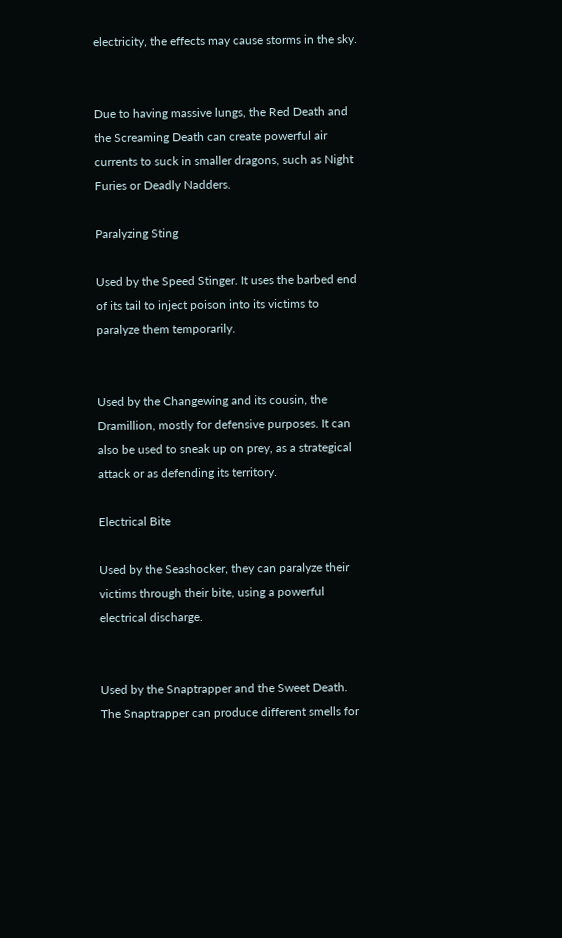electricity, the effects may cause storms in the sky.


Due to having massive lungs, the Red Death and the Screaming Death can create powerful air currents to suck in smaller dragons, such as Night Furies or Deadly Nadders.

Paralyzing Sting

Used by the Speed Stinger. It uses the barbed end of its tail to inject poison into its victims to paralyze them temporarily.


Used by the Changewing and its cousin, the Dramillion, mostly for defensive purposes. It can also be used to sneak up on prey, as a strategical attack or as defending its territory.

Electrical Bite

Used by the Seashocker, they can paralyze their victims through their bite, using a powerful electrical discharge.


Used by the Snaptrapper and the Sweet Death. The Snaptrapper can produce different smells for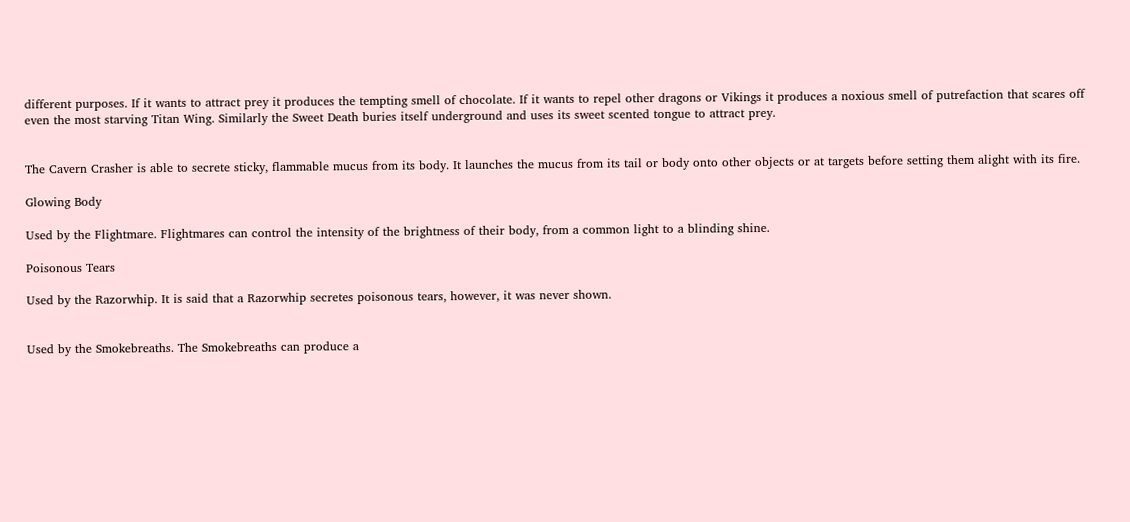different purposes. If it wants to attract prey it produces the tempting smell of chocolate. If it wants to repel other dragons or Vikings it produces a noxious smell of putrefaction that scares off even the most starving Titan Wing. Similarly the Sweet Death buries itself underground and uses its sweet scented tongue to attract prey.


The Cavern Crasher is able to secrete sticky, flammable mucus from its body. It launches the mucus from its tail or body onto other objects or at targets before setting them alight with its fire.

Glowing Body

Used by the Flightmare. Flightmares can control the intensity of the brightness of their body, from a common light to a blinding shine.

Poisonous Tears

Used by the Razorwhip. It is said that a Razorwhip secretes poisonous tears, however, it was never shown.


Used by the Smokebreaths. The Smokebreaths can produce a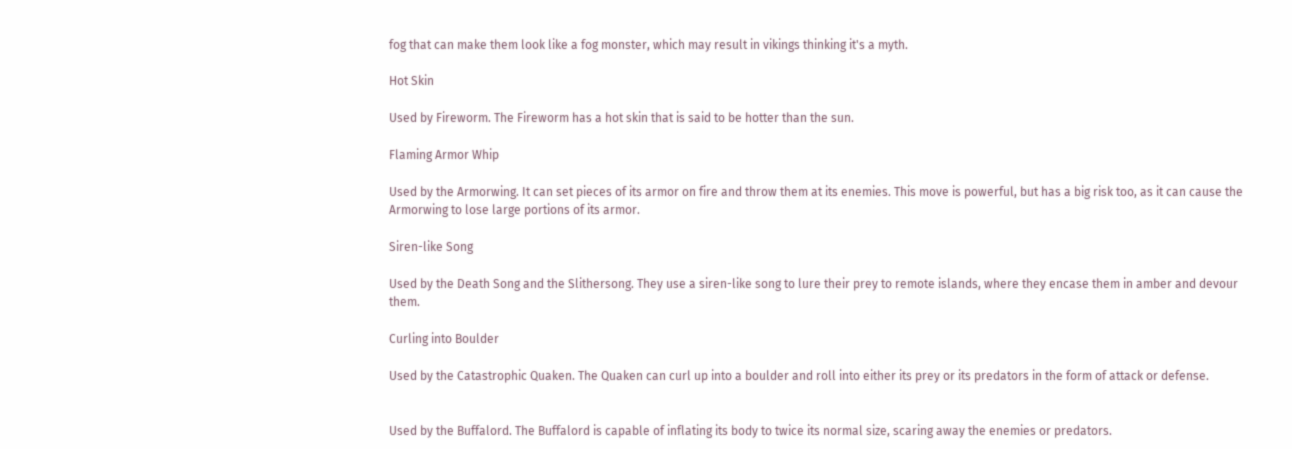fog that can make them look like a fog monster, which may result in vikings thinking it's a myth.

Hot Skin

Used by Fireworm. The Fireworm has a hot skin that is said to be hotter than the sun.

Flaming Armor Whip

Used by the Armorwing. It can set pieces of its armor on fire and throw them at its enemies. This move is powerful, but has a big risk too, as it can cause the Armorwing to lose large portions of its armor.

Siren-like Song

Used by the Death Song and the Slithersong. They use a siren-like song to lure their prey to remote islands, where they encase them in amber and devour them.

Curling into Boulder

Used by the Catastrophic Quaken. The Quaken can curl up into a boulder and roll into either its prey or its predators in the form of attack or defense.


Used by the Buffalord. The Buffalord is capable of inflating its body to twice its normal size, scaring away the enemies or predators.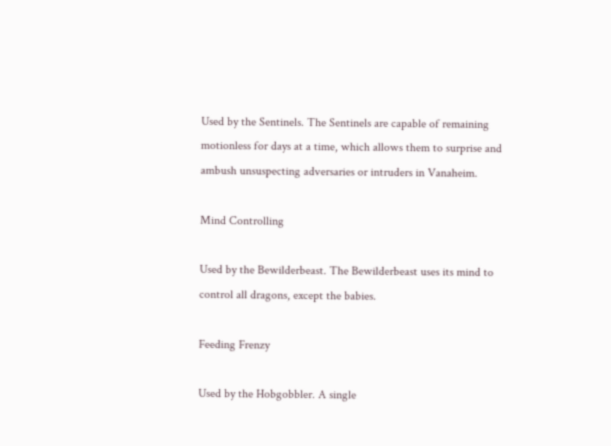Used by the Sentinels. The Sentinels are capable of remaining motionless for days at a time, which allows them to surprise and ambush unsuspecting adversaries or intruders in Vanaheim.

Mind Controlling

Used by the Bewilderbeast. The Bewilderbeast uses its mind to control all dragons, except the babies.

Feeding Frenzy

Used by the Hobgobbler. A single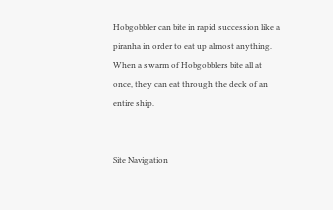Hobgobbler can bite in rapid succession like a piranha in order to eat up almost anything. When a swarm of Hobgobblers bite all at once, they can eat through the deck of an entire ship.


Site Navigation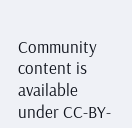Community content is available under CC-BY-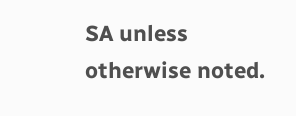SA unless otherwise noted.